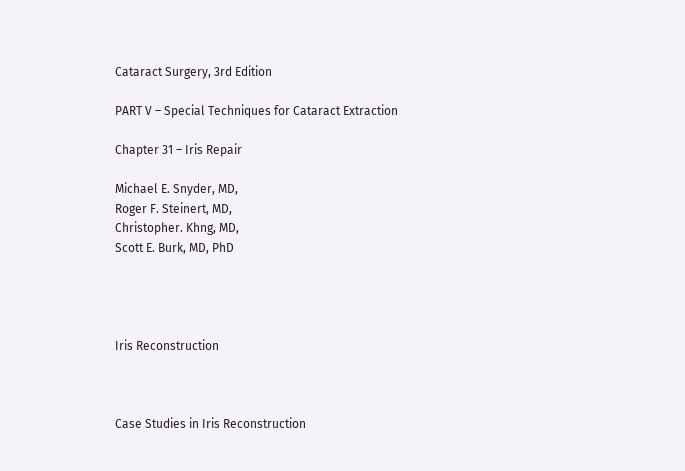Cataract Surgery, 3rd Edition

PART V – Special Techniques for Cataract Extraction

Chapter 31 – Iris Repair

Michael E. Snyder, MD,
Roger F. Steinert, MD,
Christopher. Khng, MD,
Scott E. Burk, MD, PhD




Iris Reconstruction



Case Studies in Iris Reconstruction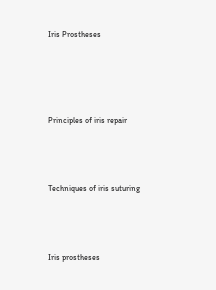Iris Prostheses




Principles of iris repair



Techniques of iris suturing



Iris prostheses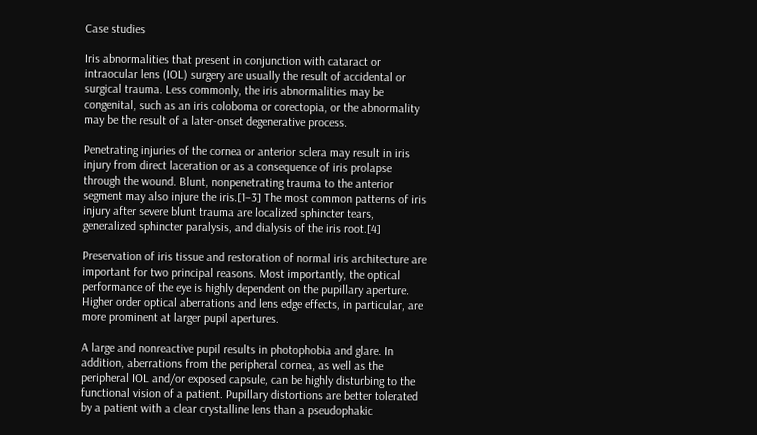Case studies

Iris abnormalities that present in conjunction with cataract or intraocular lens (IOL) surgery are usually the result of accidental or surgical trauma. Less commonly, the iris abnormalities may be congenital, such as an iris coloboma or corectopia, or the abnormality may be the result of a later-onset degenerative process.

Penetrating injuries of the cornea or anterior sclera may result in iris injury from direct laceration or as a consequence of iris prolapse through the wound. Blunt, nonpenetrating trauma to the anterior segment may also injure the iris.[1–3] The most common patterns of iris injury after severe blunt trauma are localized sphincter tears, generalized sphincter paralysis, and dialysis of the iris root.[4]

Preservation of iris tissue and restoration of normal iris architecture are important for two principal reasons. Most importantly, the optical performance of the eye is highly dependent on the pupillary aperture. Higher order optical aberrations and lens edge effects, in particular, are more prominent at larger pupil apertures.

A large and nonreactive pupil results in photophobia and glare. In addition, aberrations from the peripheral cornea, as well as the peripheral IOL and/or exposed capsule, can be highly disturbing to the functional vision of a patient. Pupillary distortions are better tolerated by a patient with a clear crystalline lens than a pseudophakic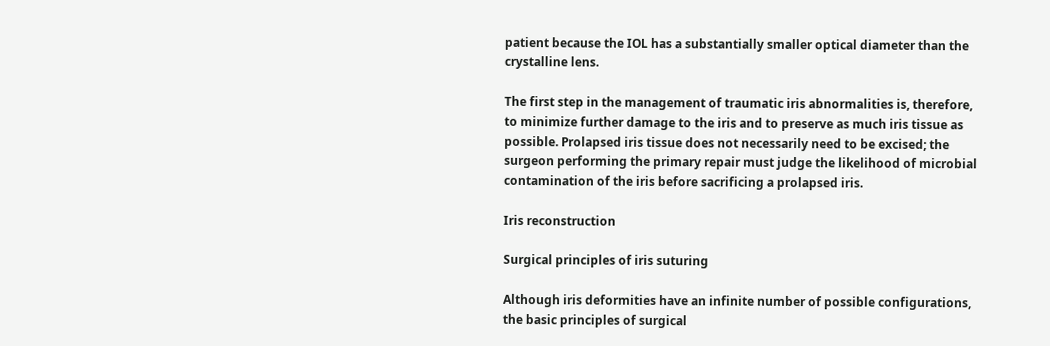patient because the IOL has a substantially smaller optical diameter than the crystalline lens.

The first step in the management of traumatic iris abnormalities is, therefore, to minimize further damage to the iris and to preserve as much iris tissue as possible. Prolapsed iris tissue does not necessarily need to be excised; the surgeon performing the primary repair must judge the likelihood of microbial contamination of the iris before sacrificing a prolapsed iris.

Iris reconstruction

Surgical principles of iris suturing

Although iris deformities have an infinite number of possible configurations, the basic principles of surgical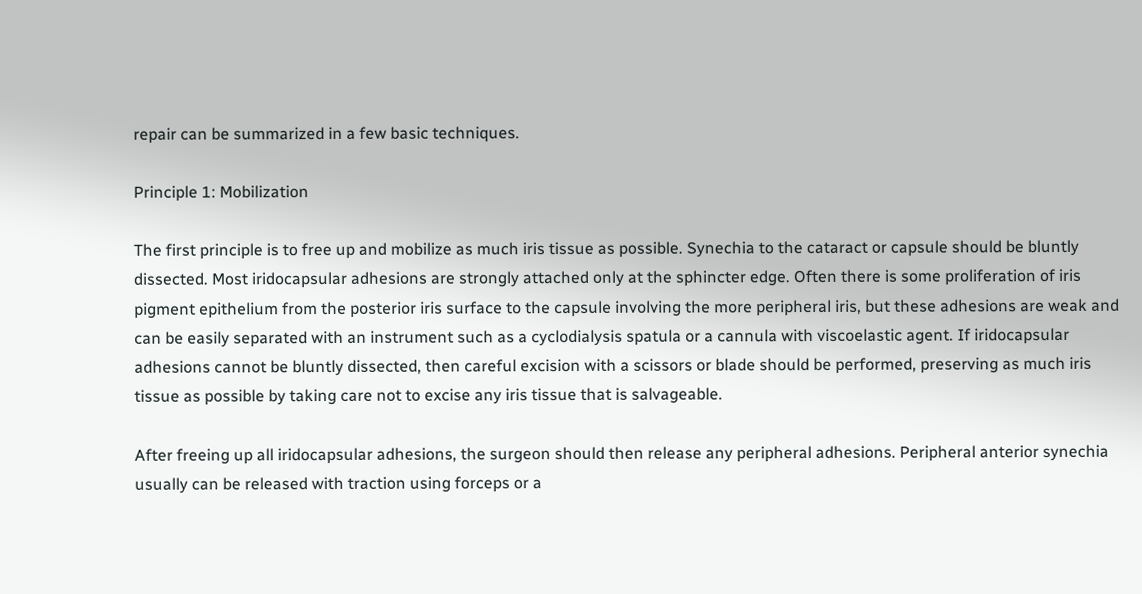repair can be summarized in a few basic techniques.

Principle 1: Mobilization

The first principle is to free up and mobilize as much iris tissue as possible. Synechia to the cataract or capsule should be bluntly dissected. Most iridocapsular adhesions are strongly attached only at the sphincter edge. Often there is some proliferation of iris pigment epithelium from the posterior iris surface to the capsule involving the more peripheral iris, but these adhesions are weak and can be easily separated with an instrument such as a cyclodialysis spatula or a cannula with viscoelastic agent. If iridocapsular adhesions cannot be bluntly dissected, then careful excision with a scissors or blade should be performed, preserving as much iris tissue as possible by taking care not to excise any iris tissue that is salvageable.

After freeing up all iridocapsular adhesions, the surgeon should then release any peripheral adhesions. Peripheral anterior synechia usually can be released with traction using forceps or a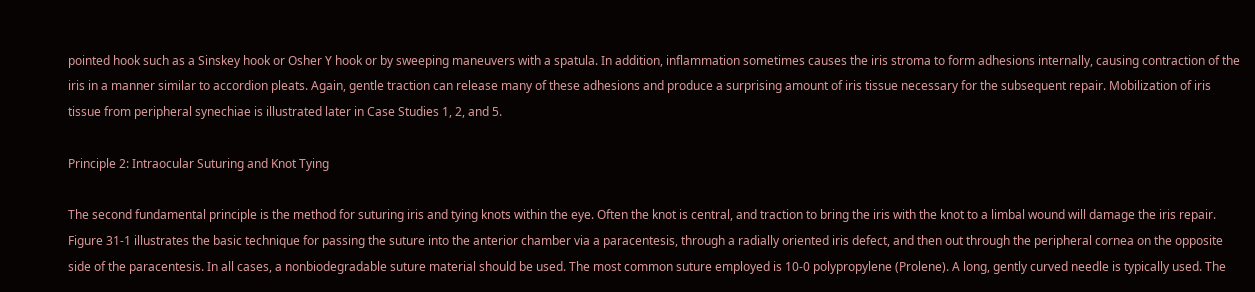pointed hook such as a Sinskey hook or Osher Y hook or by sweeping maneuvers with a spatula. In addition, inflammation sometimes causes the iris stroma to form adhesions internally, causing contraction of the iris in a manner similar to accordion pleats. Again, gentle traction can release many of these adhesions and produce a surprising amount of iris tissue necessary for the subsequent repair. Mobilization of iris tissue from peripheral synechiae is illustrated later in Case Studies 1, 2, and 5.

Principle 2: Intraocular Suturing and Knot Tying

The second fundamental principle is the method for suturing iris and tying knots within the eye. Often the knot is central, and traction to bring the iris with the knot to a limbal wound will damage the iris repair. Figure 31-1 illustrates the basic technique for passing the suture into the anterior chamber via a paracentesis, through a radially oriented iris defect, and then out through the peripheral cornea on the opposite side of the paracentesis. In all cases, a nonbiodegradable suture material should be used. The most common suture employed is 10-0 polypropylene (Prolene). A long, gently curved needle is typically used. The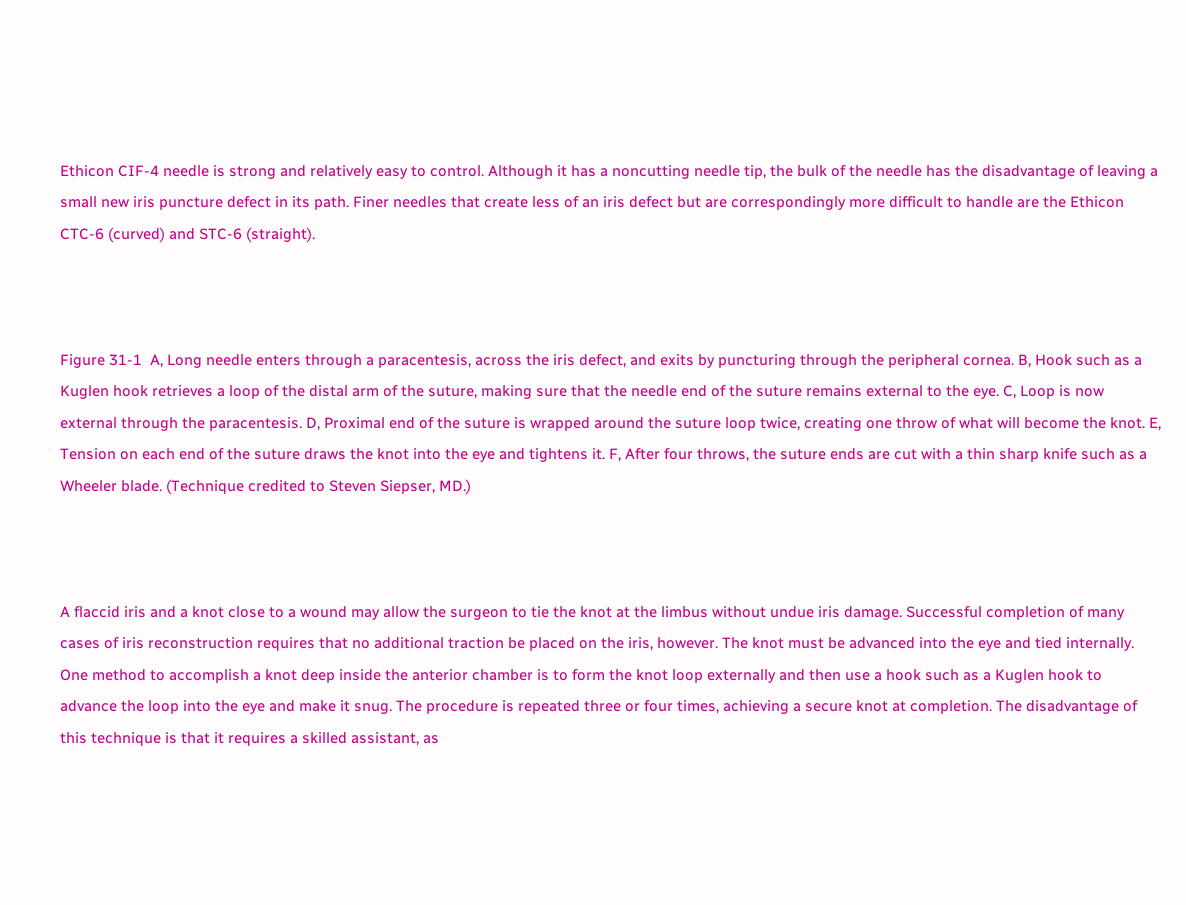Ethicon CIF-4 needle is strong and relatively easy to control. Although it has a noncutting needle tip, the bulk of the needle has the disadvantage of leaving a small new iris puncture defect in its path. Finer needles that create less of an iris defect but are correspondingly more difficult to handle are the Ethicon CTC-6 (curved) and STC-6 (straight).



Figure 31-1  A, Long needle enters through a paracentesis, across the iris defect, and exits by puncturing through the peripheral cornea. B, Hook such as a Kuglen hook retrieves a loop of the distal arm of the suture, making sure that the needle end of the suture remains external to the eye. C, Loop is now external through the paracentesis. D, Proximal end of the suture is wrapped around the suture loop twice, creating one throw of what will become the knot. E, Tension on each end of the suture draws the knot into the eye and tightens it. F, After four throws, the suture ends are cut with a thin sharp knife such as a Wheeler blade. (Technique credited to Steven Siepser, MD.)



A flaccid iris and a knot close to a wound may allow the surgeon to tie the knot at the limbus without undue iris damage. Successful completion of many cases of iris reconstruction requires that no additional traction be placed on the iris, however. The knot must be advanced into the eye and tied internally. One method to accomplish a knot deep inside the anterior chamber is to form the knot loop externally and then use a hook such as a Kuglen hook to advance the loop into the eye and make it snug. The procedure is repeated three or four times, achieving a secure knot at completion. The disadvantage of this technique is that it requires a skilled assistant, as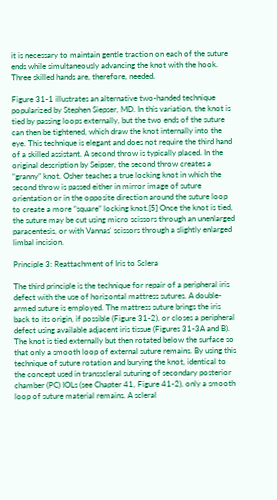it is necessary to maintain gentle traction on each of the suture ends while simultaneously advancing the knot with the hook. Three skilled hands are, therefore, needed.

Figure 31-1 illustrates an alternative two-handed technique popularized by Stephen Siepser, MD. In this variation, the knot is tied by passing loops externally, but the two ends of the suture can then be tightened, which draw the knot internally into the eye. This technique is elegant and does not require the third hand of a skilled assistant. A second throw is typically placed. In the original description by Seipser, the second throw creates a “granny” knot. Osher teaches a true locking knot in which the second throw is passed either in mirror image of suture orientation or in the opposite direction around the suture loop to create a more “square” locking knot.[5] Once the knot is tied, the suture may be cut using micro scissors through an unenlarged paracentesis, or with Vannas' scissors through a slightly enlarged limbal incision.

Principle 3: Reattachment of Iris to Sclera

The third principle is the technique for repair of a peripheral iris defect with the use of horizontal mattress sutures. A double-armed suture is employed. The mattress suture brings the iris back to its origin, if possible (Figure 31-2), or closes a peripheral defect using available adjacent iris tissue (Figures 31-3A and B). The knot is tied externally but then rotated below the surface so that only a smooth loop of external suture remains. By using this technique of suture rotation and burying the knot, identical to the concept used in transscleral suturing of secondary posterior chamber (PC) IOLs (see Chapter 41, Figure 41-2), only a smooth loop of suture material remains. A scleral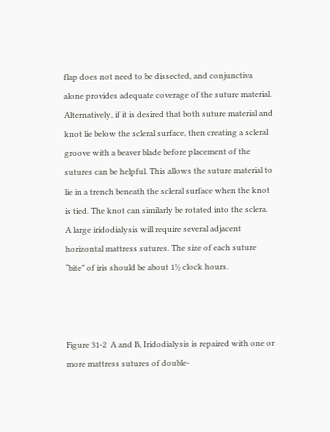flap does not need to be dissected, and conjunctiva alone provides adequate coverage of the suture material. Alternatively, if it is desired that both suture material and knot lie below the scleral surface, then creating a scleral groove with a beaver blade before placement of the sutures can be helpful. This allows the suture material to lie in a trench beneath the scleral surface when the knot is tied. The knot can similarly be rotated into the sclera. A large iridodialysis will require several adjacent horizontal mattress sutures. The size of each suture “bite” of iris should be about 1½ clock hours.



Figure 31-2  A and B, Iridodialysis is repaired with one or more mattress sutures of double-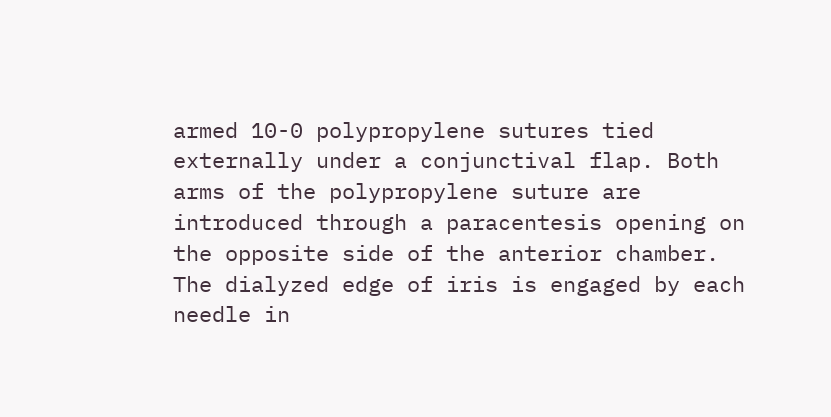armed 10-0 polypropylene sutures tied externally under a conjunctival flap. Both arms of the polypropylene suture are introduced through a paracentesis opening on the opposite side of the anterior chamber. The dialyzed edge of iris is engaged by each needle in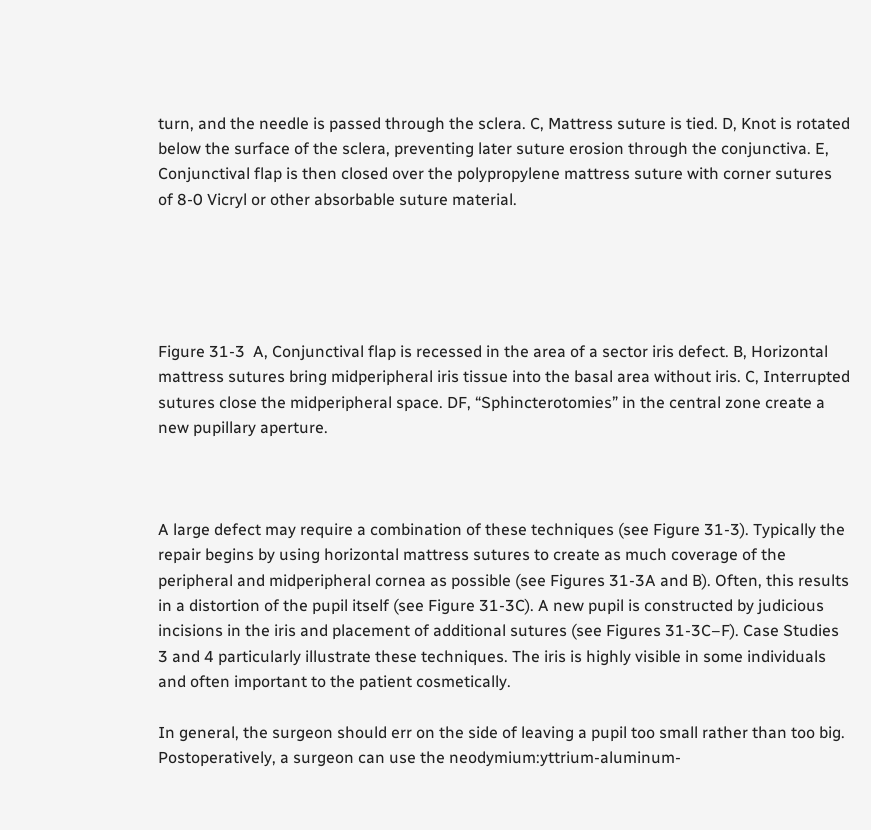turn, and the needle is passed through the sclera. C, Mattress suture is tied. D, Knot is rotated below the surface of the sclera, preventing later suture erosion through the conjunctiva. E, Conjunctival flap is then closed over the polypropylene mattress suture with corner sutures of 8-0 Vicryl or other absorbable suture material.





Figure 31-3  A, Conjunctival flap is recessed in the area of a sector iris defect. B, Horizontal mattress sutures bring midperipheral iris tissue into the basal area without iris. C, Interrupted sutures close the midperipheral space. DF, “Sphincterotomies” in the central zone create a new pupillary aperture.



A large defect may require a combination of these techniques (see Figure 31-3). Typically the repair begins by using horizontal mattress sutures to create as much coverage of the peripheral and midperipheral cornea as possible (see Figures 31-3A and B). Often, this results in a distortion of the pupil itself (see Figure 31-3C). A new pupil is constructed by judicious incisions in the iris and placement of additional sutures (see Figures 31-3C–F). Case Studies 3 and 4 particularly illustrate these techniques. The iris is highly visible in some individuals and often important to the patient cosmetically.

In general, the surgeon should err on the side of leaving a pupil too small rather than too big. Postoperatively, a surgeon can use the neodymium:yttrium-aluminum-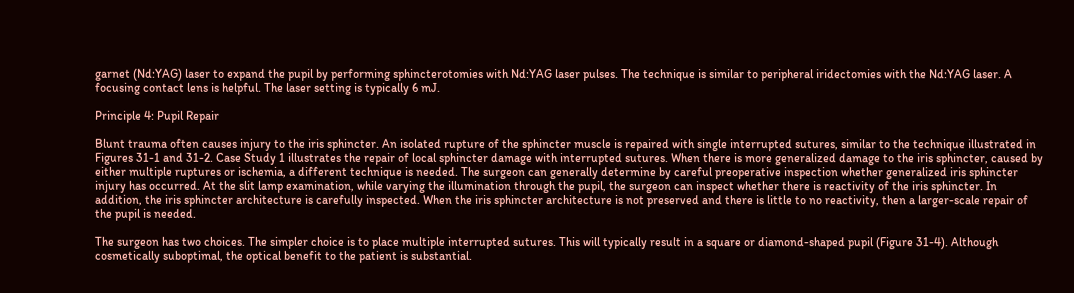garnet (Nd:YAG) laser to expand the pupil by performing sphincterotomies with Nd:YAG laser pulses. The technique is similar to peripheral iridectomies with the Nd:YAG laser. A focusing contact lens is helpful. The laser setting is typically 6 mJ.

Principle 4: Pupil Repair

Blunt trauma often causes injury to the iris sphincter. An isolated rupture of the sphincter muscle is repaired with single interrupted sutures, similar to the technique illustrated in Figures 31-1 and 31-2. Case Study 1 illustrates the repair of local sphincter damage with interrupted sutures. When there is more generalized damage to the iris sphincter, caused by either multiple ruptures or ischemia, a different technique is needed. The surgeon can generally determine by careful preoperative inspection whether generalized iris sphincter injury has occurred. At the slit lamp examination, while varying the illumination through the pupil, the surgeon can inspect whether there is reactivity of the iris sphincter. In addition, the iris sphincter architecture is carefully inspected. When the iris sphincter architecture is not preserved and there is little to no reactivity, then a larger-scale repair of the pupil is needed.

The surgeon has two choices. The simpler choice is to place multiple interrupted sutures. This will typically result in a square or diamond-shaped pupil (Figure 31-4). Although cosmetically suboptimal, the optical benefit to the patient is substantial.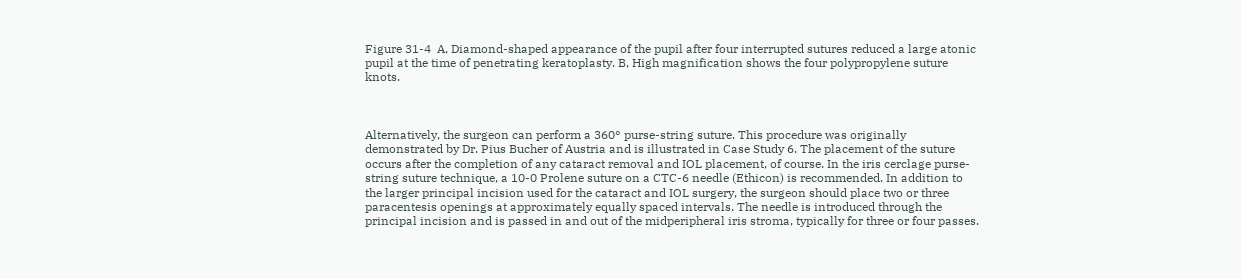Figure 31-4  A, Diamond-shaped appearance of the pupil after four interrupted sutures reduced a large atonic pupil at the time of penetrating keratoplasty. B, High magnification shows the four polypropylene suture knots.



Alternatively, the surgeon can perform a 360° purse-string suture. This procedure was originally demonstrated by Dr. Pius Bucher of Austria and is illustrated in Case Study 6. The placement of the suture occurs after the completion of any cataract removal and IOL placement, of course. In the iris cerclage purse-string suture technique, a 10-0 Prolene suture on a CTC-6 needle (Ethicon) is recommended. In addition to the larger principal incision used for the cataract and IOL surgery, the surgeon should place two or three paracentesis openings at approximately equally spaced intervals. The needle is introduced through the principal incision and is passed in and out of the midperipheral iris stroma, typically for three or four passes.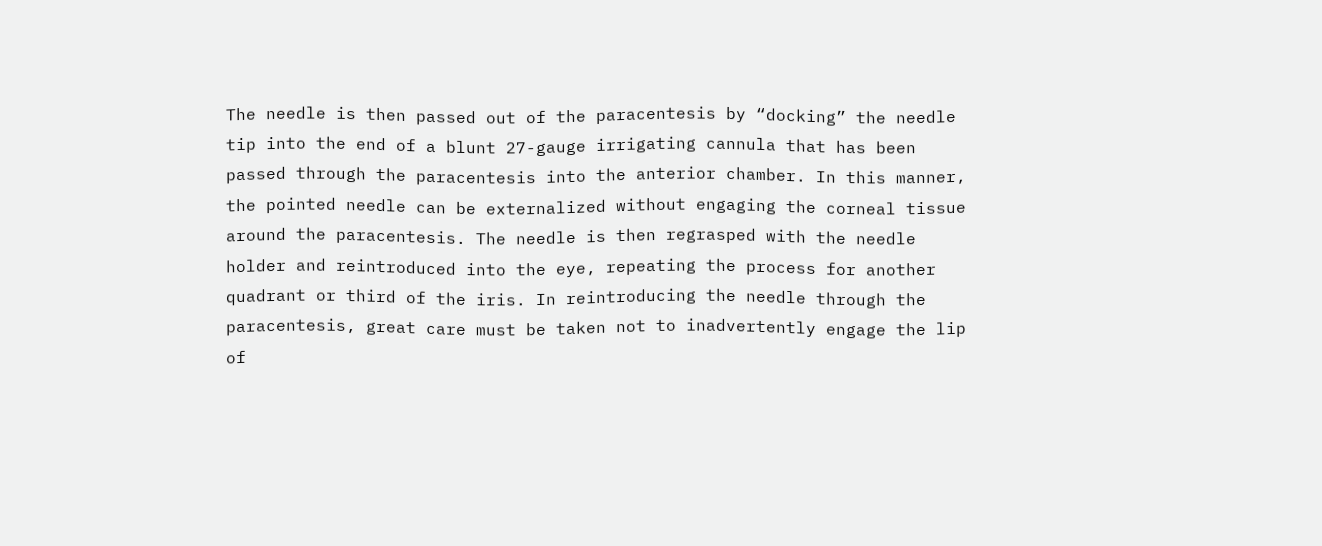The needle is then passed out of the paracentesis by “docking” the needle tip into the end of a blunt 27-gauge irrigating cannula that has been passed through the paracentesis into the anterior chamber. In this manner, the pointed needle can be externalized without engaging the corneal tissue around the paracentesis. The needle is then regrasped with the needle holder and reintroduced into the eye, repeating the process for another quadrant or third of the iris. In reintroducing the needle through the paracentesis, great care must be taken not to inadvertently engage the lip of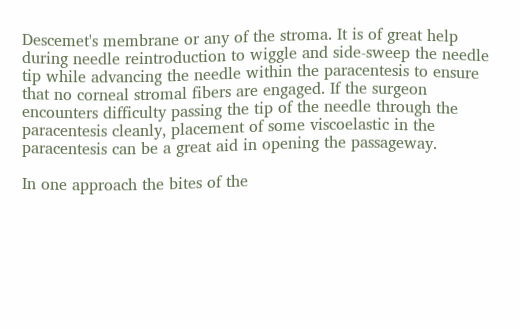Descemet's membrane or any of the stroma. It is of great help during needle reintroduction to wiggle and side-sweep the needle tip while advancing the needle within the paracentesis to ensure that no corneal stromal fibers are engaged. If the surgeon encounters difficulty passing the tip of the needle through the paracentesis cleanly, placement of some viscoelastic in the paracentesis can be a great aid in opening the passageway.

In one approach the bites of the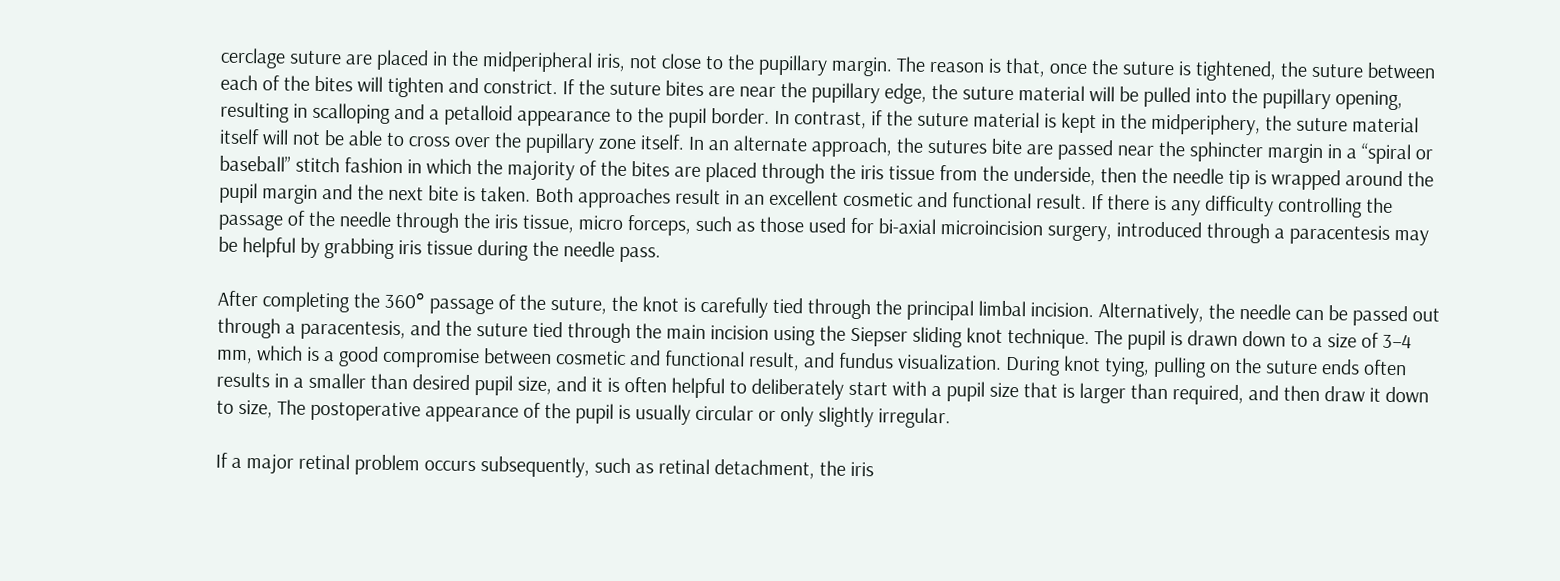cerclage suture are placed in the midperipheral iris, not close to the pupillary margin. The reason is that, once the suture is tightened, the suture between each of the bites will tighten and constrict. If the suture bites are near the pupillary edge, the suture material will be pulled into the pupillary opening, resulting in scalloping and a petalloid appearance to the pupil border. In contrast, if the suture material is kept in the midperiphery, the suture material itself will not be able to cross over the pupillary zone itself. In an alternate approach, the sutures bite are passed near the sphincter margin in a “spiral or baseball” stitch fashion in which the majority of the bites are placed through the iris tissue from the underside, then the needle tip is wrapped around the pupil margin and the next bite is taken. Both approaches result in an excellent cosmetic and functional result. If there is any difficulty controlling the passage of the needle through the iris tissue, micro forceps, such as those used for bi-axial microincision surgery, introduced through a paracentesis may be helpful by grabbing iris tissue during the needle pass.

After completing the 360° passage of the suture, the knot is carefully tied through the principal limbal incision. Alternatively, the needle can be passed out through a paracentesis, and the suture tied through the main incision using the Siepser sliding knot technique. The pupil is drawn down to a size of 3–4 mm, which is a good compromise between cosmetic and functional result, and fundus visualization. During knot tying, pulling on the suture ends often results in a smaller than desired pupil size, and it is often helpful to deliberately start with a pupil size that is larger than required, and then draw it down to size, The postoperative appearance of the pupil is usually circular or only slightly irregular.

If a major retinal problem occurs subsequently, such as retinal detachment, the iris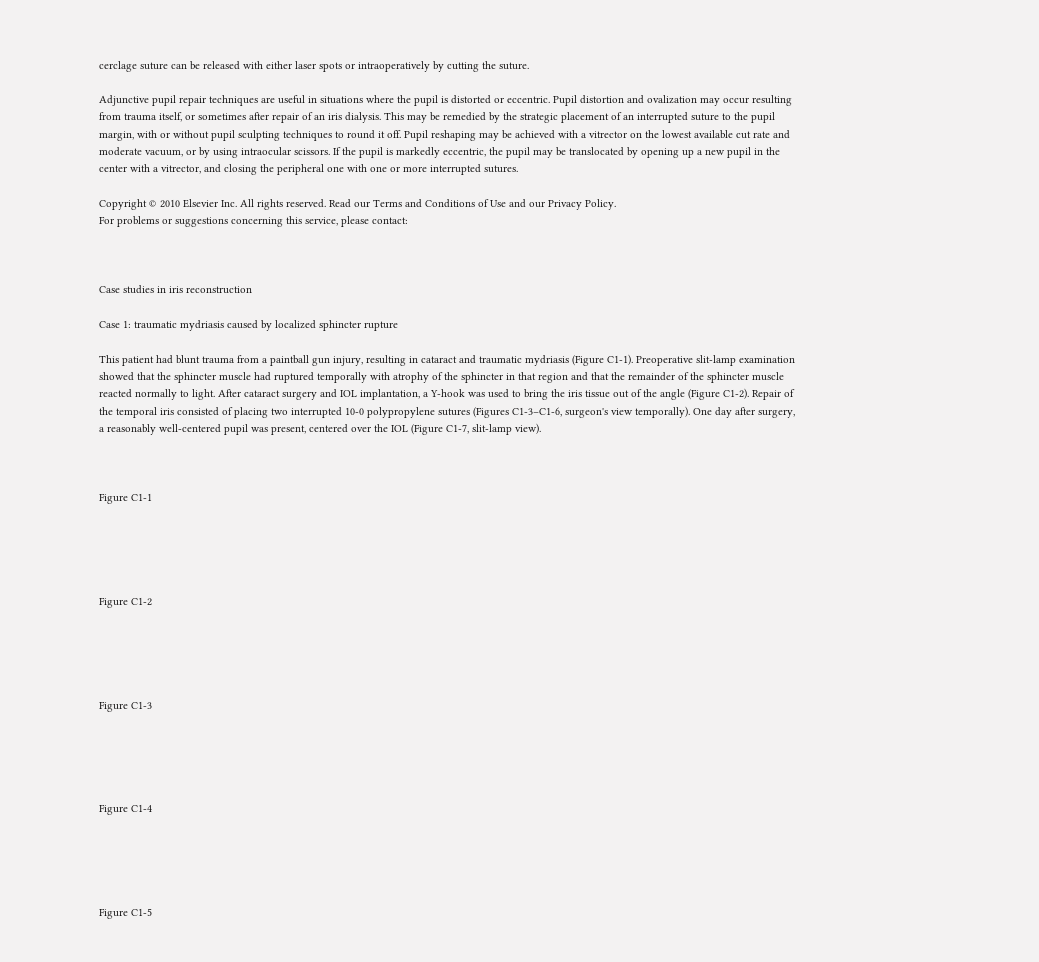cerclage suture can be released with either laser spots or intraoperatively by cutting the suture.

Adjunctive pupil repair techniques are useful in situations where the pupil is distorted or eccentric. Pupil distortion and ovalization may occur resulting from trauma itself, or sometimes after repair of an iris dialysis. This may be remedied by the strategic placement of an interrupted suture to the pupil margin, with or without pupil sculpting techniques to round it off. Pupil reshaping may be achieved with a vitrector on the lowest available cut rate and moderate vacuum, or by using intraocular scissors. If the pupil is markedly eccentric, the pupil may be translocated by opening up a new pupil in the center with a vitrector, and closing the peripheral one with one or more interrupted sutures.

Copyright © 2010 Elsevier Inc. All rights reserved. Read our Terms and Conditions of Use and our Privacy Policy.
For problems or suggestions concerning this service, please contact:



Case studies in iris reconstruction

Case 1: traumatic mydriasis caused by localized sphincter rupture

This patient had blunt trauma from a paintball gun injury, resulting in cataract and traumatic mydriasis (Figure C1-1). Preoperative slit-lamp examination showed that the sphincter muscle had ruptured temporally with atrophy of the sphincter in that region and that the remainder of the sphincter muscle reacted normally to light. After cataract surgery and IOL implantation, a Y-hook was used to bring the iris tissue out of the angle (Figure C1-2). Repair of the temporal iris consisted of placing two interrupted 10-0 polypropylene sutures (Figures C1-3–C1-6, surgeon's view temporally). One day after surgery, a reasonably well-centered pupil was present, centered over the IOL (Figure C1-7, slit-lamp view).



Figure C1-1





Figure C1-2





Figure C1-3





Figure C1-4





Figure C1-5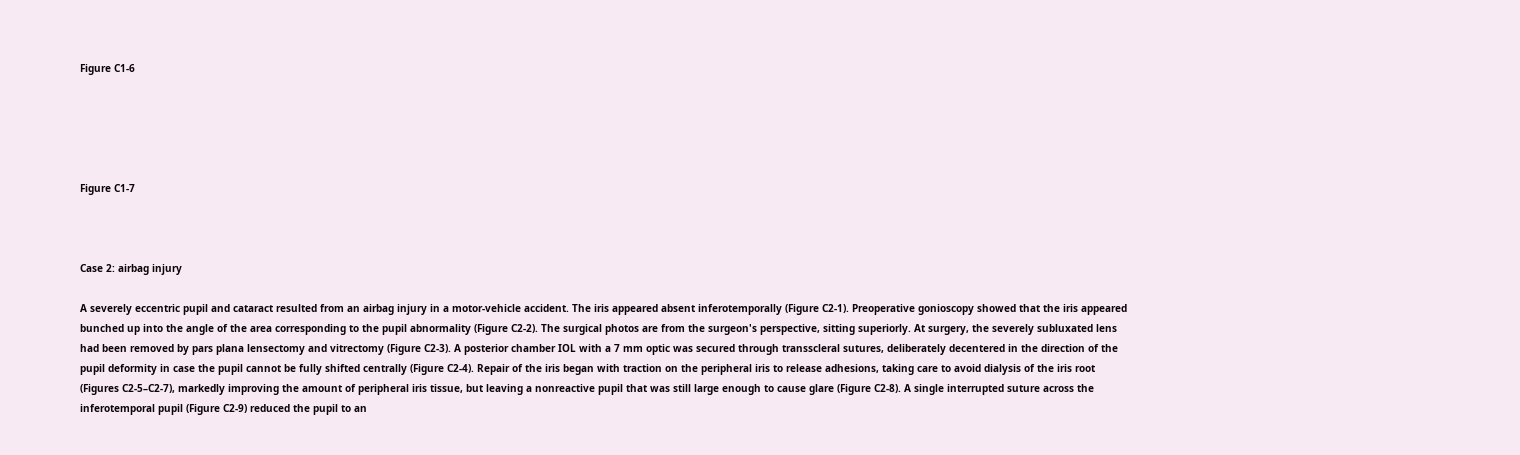Figure C1-6





Figure C1-7



Case 2: airbag injury

A severely eccentric pupil and cataract resulted from an airbag injury in a motor-vehicle accident. The iris appeared absent inferotemporally (Figure C2-1). Preoperative gonioscopy showed that the iris appeared bunched up into the angle of the area corresponding to the pupil abnormality (Figure C2-2). The surgical photos are from the surgeon's perspective, sitting superiorly. At surgery, the severely subluxated lens had been removed by pars plana lensectomy and vitrectomy (Figure C2-3). A posterior chamber IOL with a 7 mm optic was secured through transscleral sutures, deliberately decentered in the direction of the pupil deformity in case the pupil cannot be fully shifted centrally (Figure C2-4). Repair of the iris began with traction on the peripheral iris to release adhesions, taking care to avoid dialysis of the iris root (Figures C2-5–C2-7), markedly improving the amount of peripheral iris tissue, but leaving a nonreactive pupil that was still large enough to cause glare (Figure C2-8). A single interrupted suture across the inferotemporal pupil (Figure C2-9) reduced the pupil to an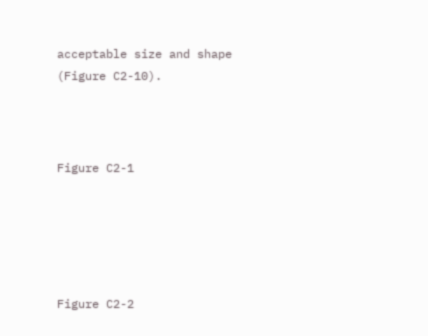acceptable size and shape (Figure C2-10).



Figure C2-1





Figure C2-2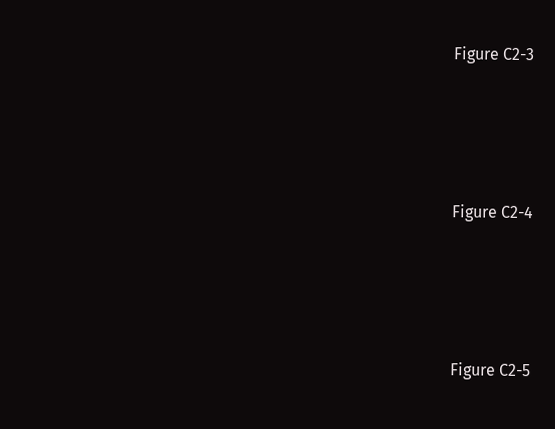Figure C2-3





Figure C2-4





Figure C2-5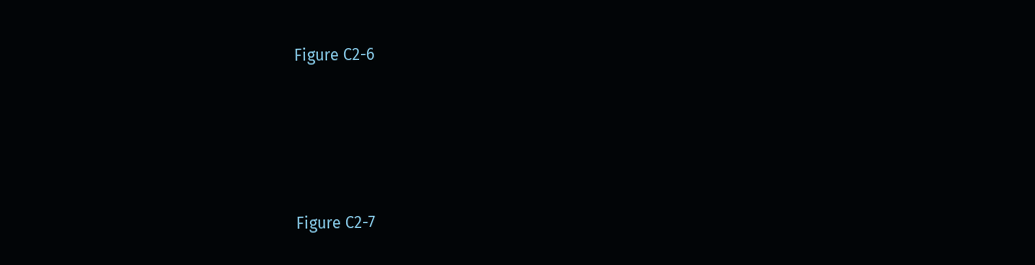Figure C2-6





Figure C2-7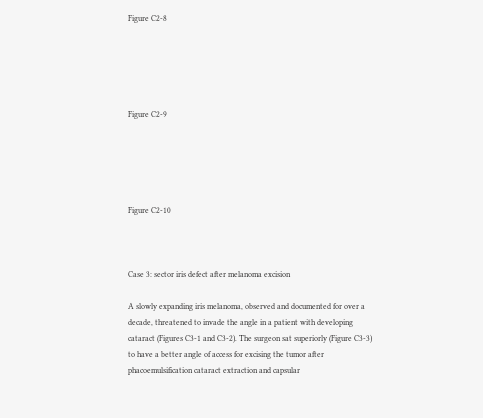Figure C2-8





Figure C2-9





Figure C2-10



Case 3: sector iris defect after melanoma excision

A slowly expanding iris melanoma, observed and documented for over a decade, threatened to invade the angle in a patient with developing cataract (Figures C3-1 and C3-2). The surgeon sat superiorly (Figure C3-3) to have a better angle of access for excising the tumor after phacoemulsification cataract extraction and capsular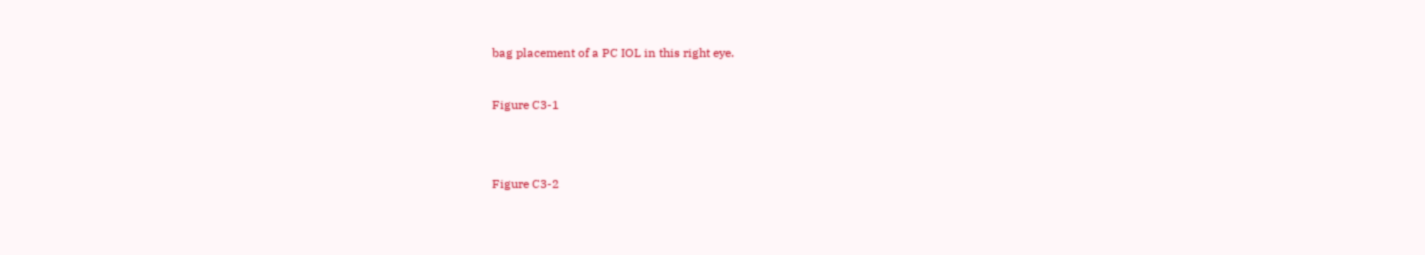bag placement of a PC IOL in this right eye.



Figure C3-1





Figure C3-2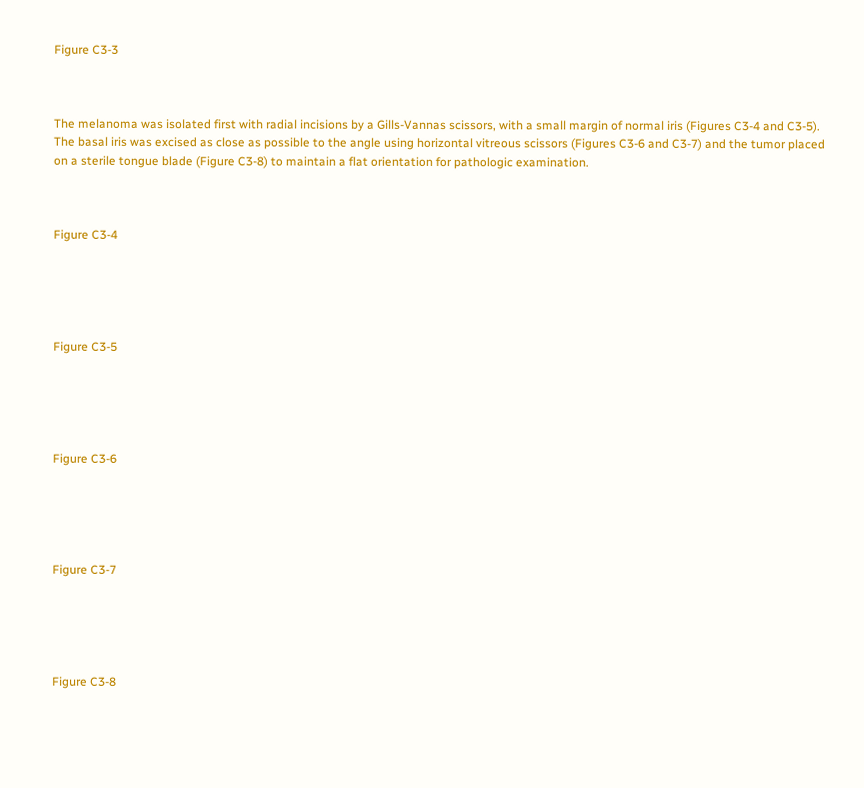Figure C3-3



The melanoma was isolated first with radial incisions by a Gills-Vannas scissors, with a small margin of normal iris (Figures C3-4 and C3-5). The basal iris was excised as close as possible to the angle using horizontal vitreous scissors (Figures C3-6 and C3-7) and the tumor placed on a sterile tongue blade (Figure C3-8) to maintain a flat orientation for pathologic examination.



Figure C3-4





Figure C3-5





Figure C3-6





Figure C3-7





Figure C3-8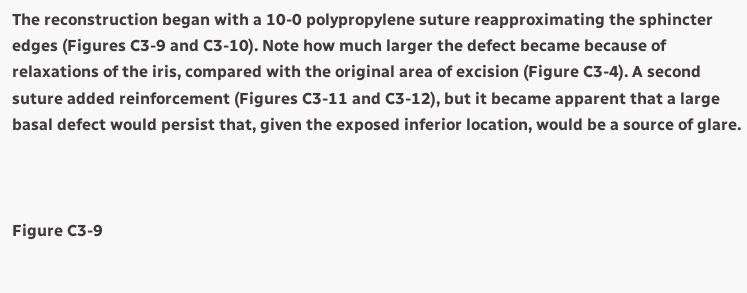The reconstruction began with a 10-0 polypropylene suture reapproximating the sphincter edges (Figures C3-9 and C3-10). Note how much larger the defect became because of relaxations of the iris, compared with the original area of excision (Figure C3-4). A second suture added reinforcement (Figures C3-11 and C3-12), but it became apparent that a large basal defect would persist that, given the exposed inferior location, would be a source of glare.



Figure C3-9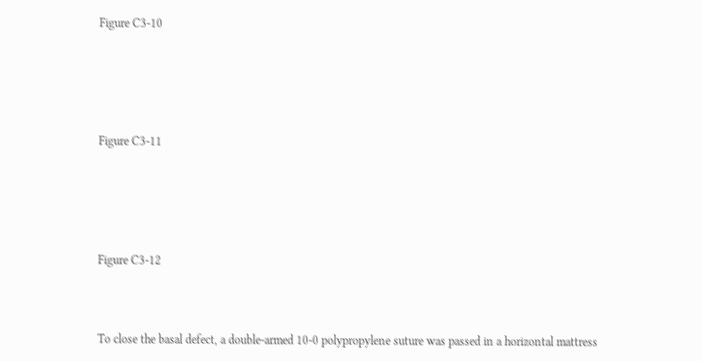Figure C3-10





Figure C3-11





Figure C3-12



To close the basal defect, a double-armed 10-0 polypropylene suture was passed in a horizontal mattress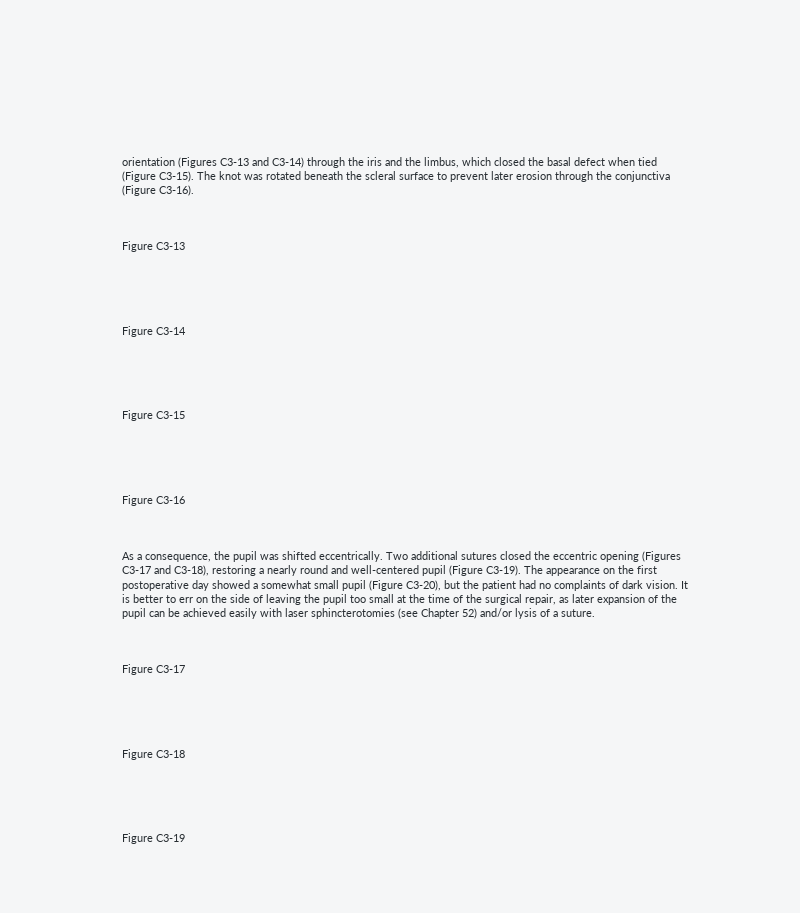orientation (Figures C3-13 and C3-14) through the iris and the limbus, which closed the basal defect when tied (Figure C3-15). The knot was rotated beneath the scleral surface to prevent later erosion through the conjunctiva (Figure C3-16).



Figure C3-13





Figure C3-14





Figure C3-15





Figure C3-16



As a consequence, the pupil was shifted eccentrically. Two additional sutures closed the eccentric opening (Figures C3-17 and C3-18), restoring a nearly round and well-centered pupil (Figure C3-19). The appearance on the first postoperative day showed a somewhat small pupil (Figure C3-20), but the patient had no complaints of dark vision. It is better to err on the side of leaving the pupil too small at the time of the surgical repair, as later expansion of the pupil can be achieved easily with laser sphincterotomies (see Chapter 52) and/or lysis of a suture.



Figure C3-17





Figure C3-18





Figure C3-19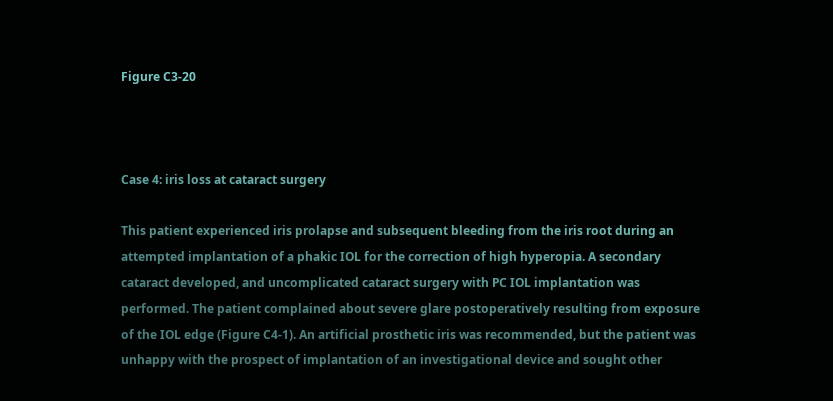Figure C3-20



Case 4: iris loss at cataract surgery

This patient experienced iris prolapse and subsequent bleeding from the iris root during an attempted implantation of a phakic IOL for the correction of high hyperopia. A secondary cataract developed, and uncomplicated cataract surgery with PC IOL implantation was performed. The patient complained about severe glare postoperatively resulting from exposure of the IOL edge (Figure C4-1). An artificial prosthetic iris was recommended, but the patient was unhappy with the prospect of implantation of an investigational device and sought other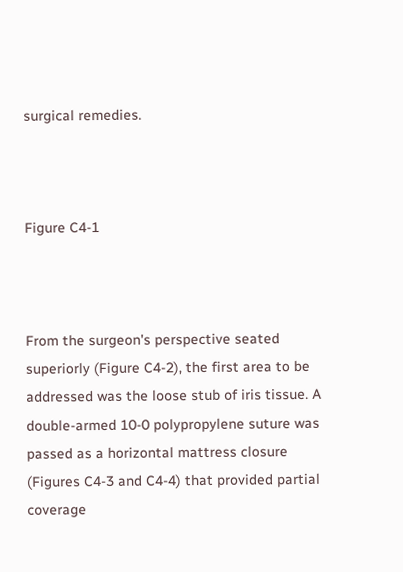surgical remedies.



Figure C4-1



From the surgeon's perspective seated superiorly (Figure C4-2), the first area to be addressed was the loose stub of iris tissue. A double-armed 10-0 polypropylene suture was passed as a horizontal mattress closure (Figures C4-3 and C4-4) that provided partial coverage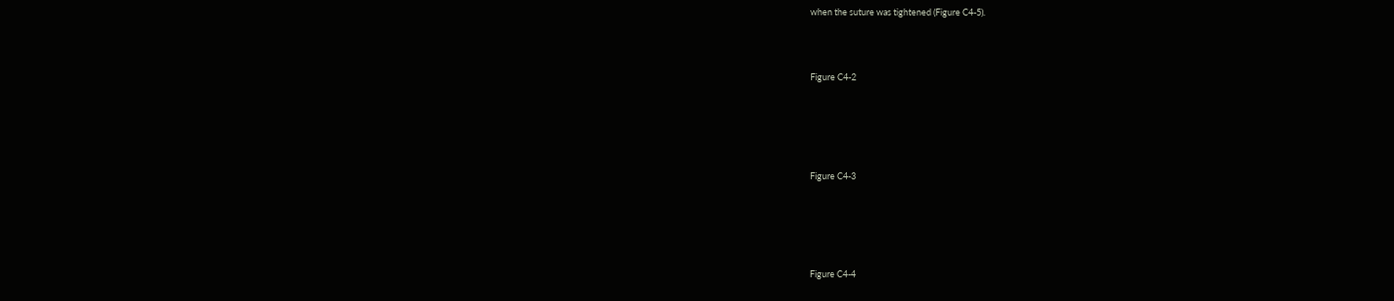when the suture was tightened (Figure C4-5).



Figure C4-2





Figure C4-3





Figure C4-4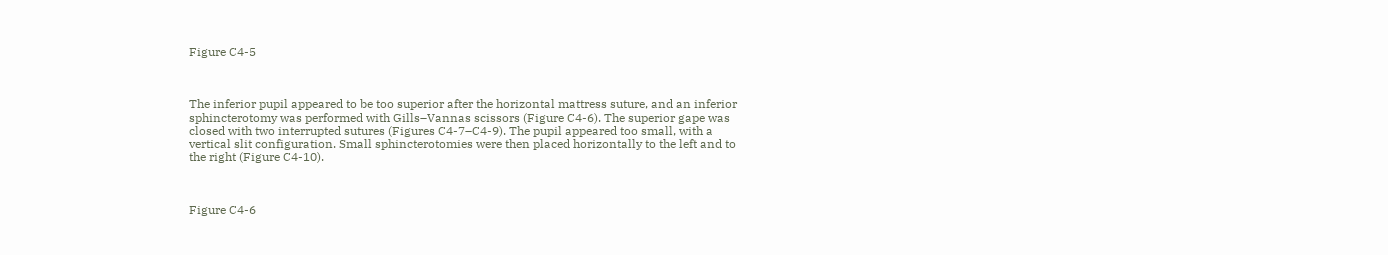Figure C4-5



The inferior pupil appeared to be too superior after the horizontal mattress suture, and an inferior sphincterotomy was performed with Gills–Vannas scissors (Figure C4-6). The superior gape was closed with two interrupted sutures (Figures C4-7–C4-9). The pupil appeared too small, with a vertical slit configuration. Small sphincterotomies were then placed horizontally to the left and to the right (Figure C4-10).



Figure C4-6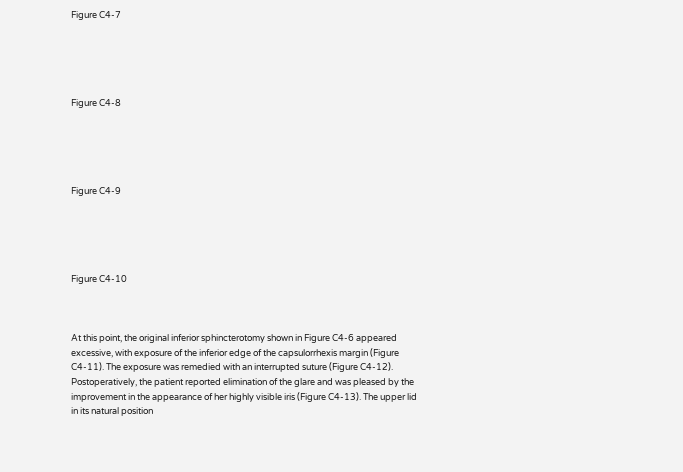Figure C4-7





Figure C4-8





Figure C4-9





Figure C4-10



At this point, the original inferior sphincterotomy shown in Figure C4-6 appeared excessive, with exposure of the inferior edge of the capsulorrhexis margin (Figure C4-11). The exposure was remedied with an interrupted suture (Figure C4-12). Postoperatively, the patient reported elimination of the glare and was pleased by the improvement in the appearance of her highly visible iris (Figure C4-13). The upper lid in its natural position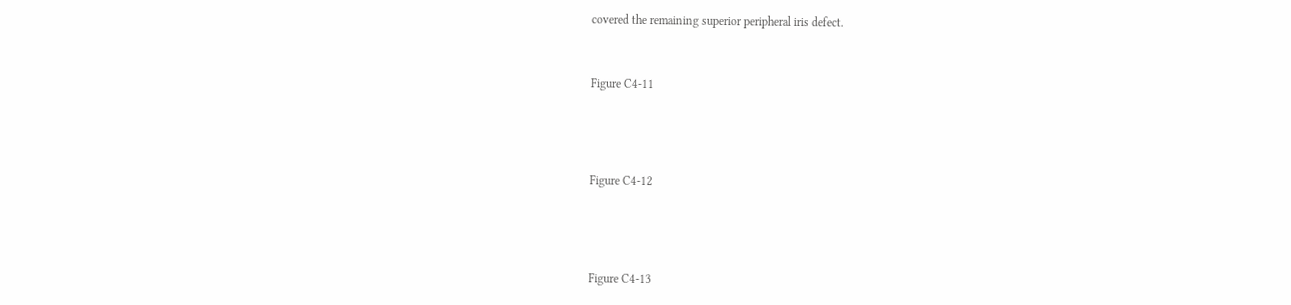covered the remaining superior peripheral iris defect.



Figure C4-11





Figure C4-12





Figure C4-13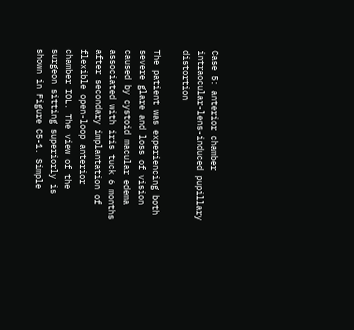Case 5: anterior chamber intraocular-lens-induced pupillary distortion

The patient was experiencing both severe glare and loss of vision caused by cystoid macular edema associated with iris tuck 6 months after secondary implantation of flexible open-loop anterior chamber IOL. The view of the surgeon sitting superiorly is shown in Figure C5-1. Simple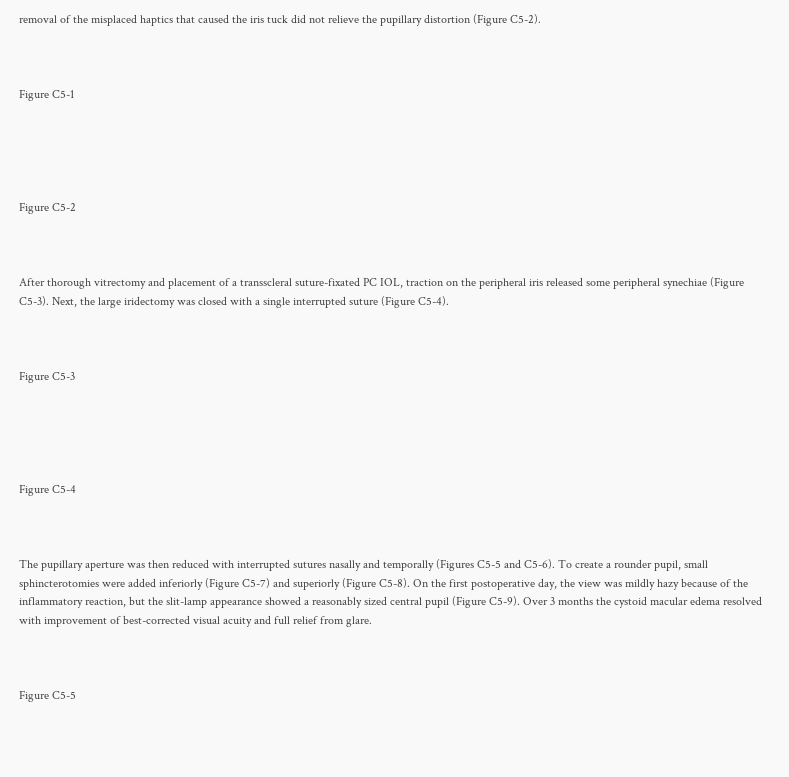removal of the misplaced haptics that caused the iris tuck did not relieve the pupillary distortion (Figure C5-2).



Figure C5-1





Figure C5-2



After thorough vitrectomy and placement of a transscleral suture-fixated PC IOL, traction on the peripheral iris released some peripheral synechiae (Figure C5-3). Next, the large iridectomy was closed with a single interrupted suture (Figure C5-4).



Figure C5-3





Figure C5-4



The pupillary aperture was then reduced with interrupted sutures nasally and temporally (Figures C5-5 and C5-6). To create a rounder pupil, small sphincterotomies were added inferiorly (Figure C5-7) and superiorly (Figure C5-8). On the first postoperative day, the view was mildly hazy because of the inflammatory reaction, but the slit-lamp appearance showed a reasonably sized central pupil (Figure C5-9). Over 3 months the cystoid macular edema resolved with improvement of best-corrected visual acuity and full relief from glare.



Figure C5-5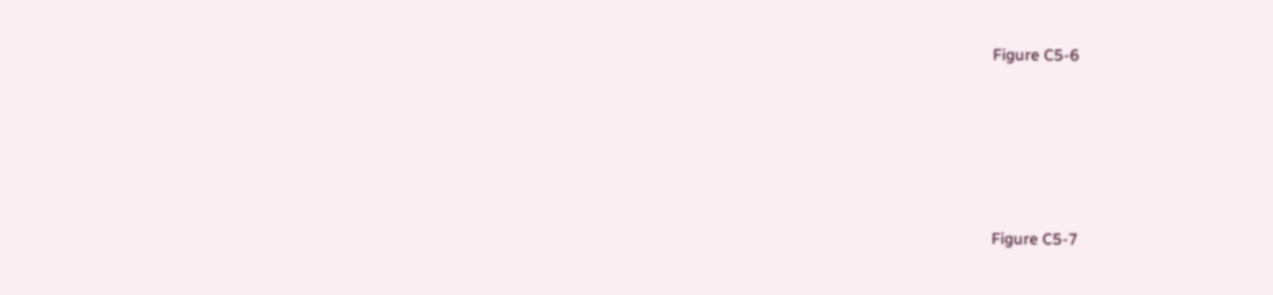Figure C5-6





Figure C5-7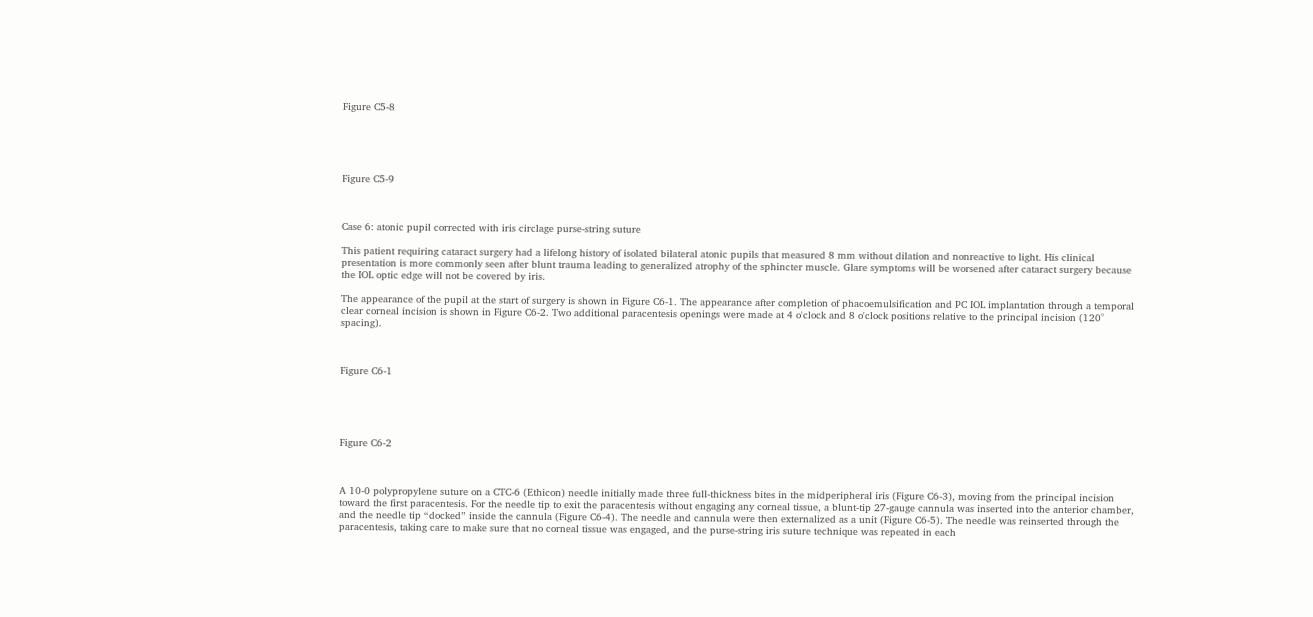Figure C5-8





Figure C5-9



Case 6: atonic pupil corrected with iris circlage purse-string suture

This patient requiring cataract surgery had a lifelong history of isolated bilateral atonic pupils that measured 8 mm without dilation and nonreactive to light. His clinical presentation is more commonly seen after blunt trauma leading to generalized atrophy of the sphincter muscle. Glare symptoms will be worsened after cataract surgery because the IOL optic edge will not be covered by iris.

The appearance of the pupil at the start of surgery is shown in Figure C6-1. The appearance after completion of phacoemulsification and PC IOL implantation through a temporal clear corneal incision is shown in Figure C6-2. Two additional paracentesis openings were made at 4 o'clock and 8 o'clock positions relative to the principal incision (120° spacing).



Figure C6-1





Figure C6-2



A 10-0 polypropylene suture on a CTC-6 (Ethicon) needle initially made three full-thickness bites in the midperipheral iris (Figure C6-3), moving from the principal incision toward the first paracentesis. For the needle tip to exit the paracentesis without engaging any corneal tissue, a blunt-tip 27-gauge cannula was inserted into the anterior chamber, and the needle tip “docked” inside the cannula (Figure C6-4). The needle and cannula were then externalized as a unit (Figure C6-5). The needle was reinserted through the paracentesis, taking care to make sure that no corneal tissue was engaged, and the purse-string iris suture technique was repeated in each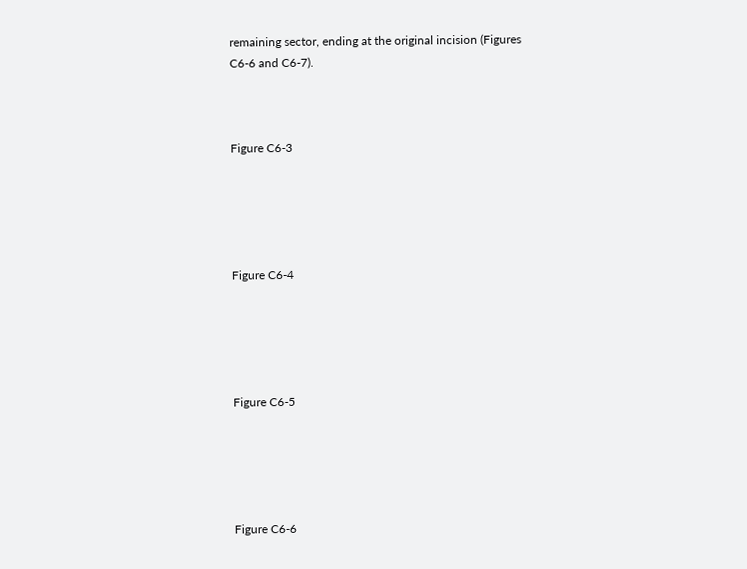remaining sector, ending at the original incision (Figures C6-6 and C6-7).



Figure C6-3





Figure C6-4





Figure C6-5





Figure C6-6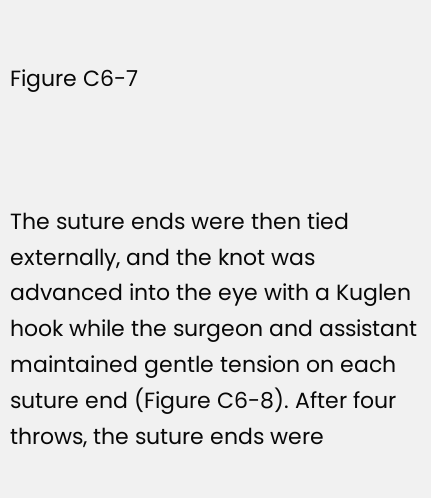Figure C6-7



The suture ends were then tied externally, and the knot was advanced into the eye with a Kuglen hook while the surgeon and assistant maintained gentle tension on each suture end (Figure C6-8). After four throws, the suture ends were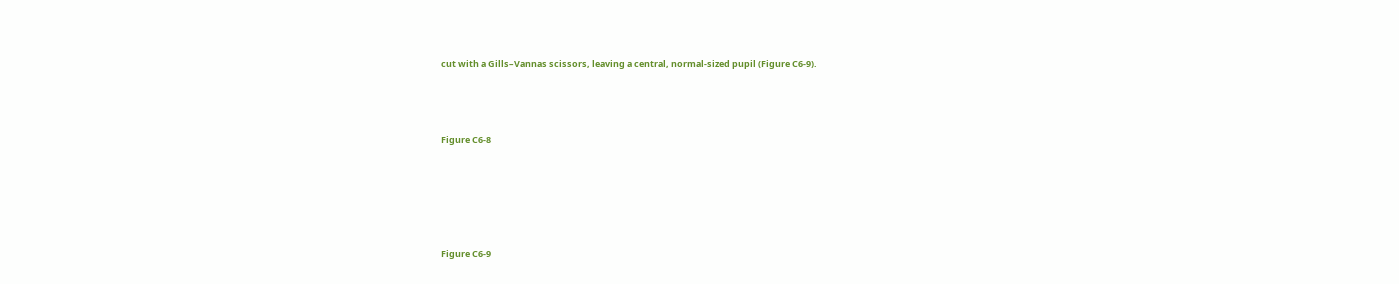cut with a Gills–Vannas scissors, leaving a central, normal-sized pupil (Figure C6-9).



Figure C6-8





Figure C6-9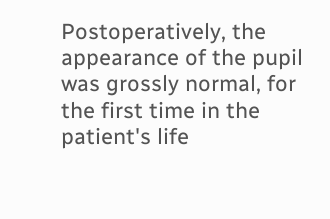Postoperatively, the appearance of the pupil was grossly normal, for the first time in the patient's life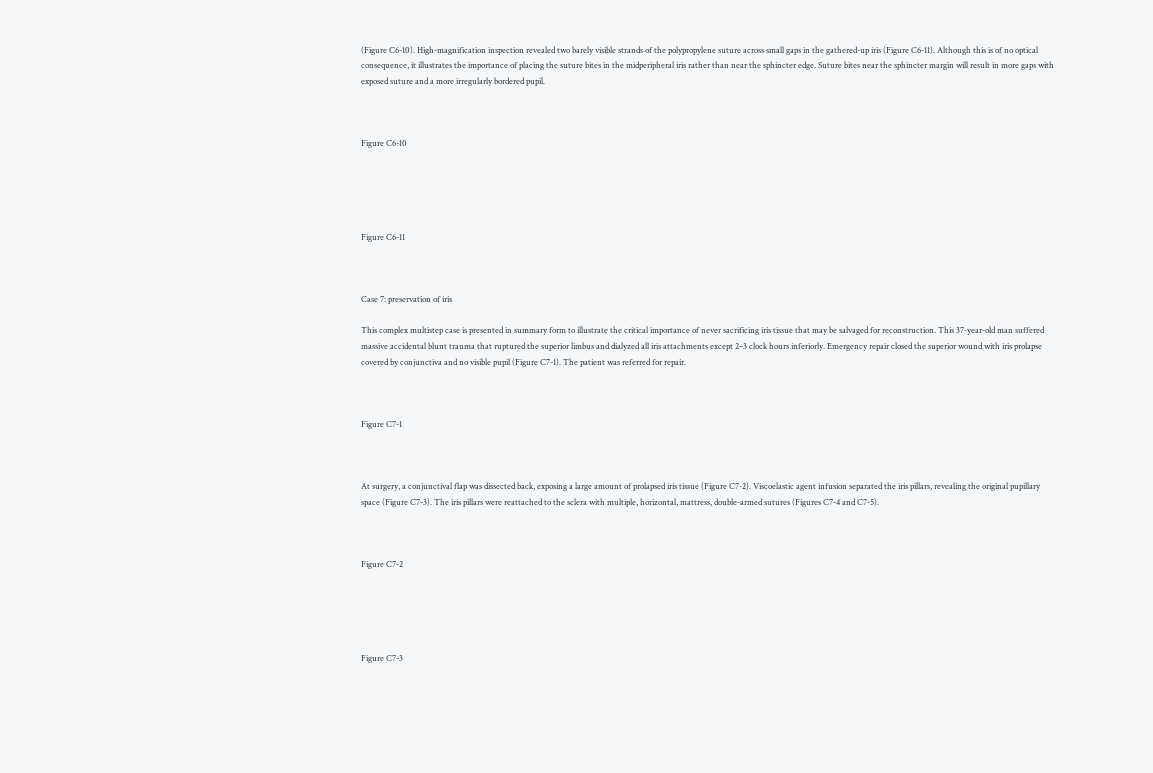(Figure C6-10). High-magnification inspection revealed two barely visible strands of the polypropylene suture across small gaps in the gathered-up iris (Figure C6-11). Although this is of no optical consequence, it illustrates the importance of placing the suture bites in the midperipheral iris rather than near the sphincter edge. Suture bites near the sphincter margin will result in more gaps with exposed suture and a more irregularly bordered pupil.



Figure C6-10





Figure C6-11



Case 7: preservation of iris

This complex multistep case is presented in summary form to illustrate the critical importance of never sacrificing iris tissue that may be salvaged for reconstruction. This 37-year-old man suffered massive accidental blunt trauma that ruptured the superior limbus and dialyzed all iris attachments except 2–3 clock hours inferiorly. Emergency repair closed the superior wound with iris prolapse covered by conjunctiva and no visible pupil (Figure C7-1). The patient was referred for repair.



Figure C7-1



At surgery, a conjunctival flap was dissected back, exposing a large amount of prolapsed iris tissue (Figure C7-2). Viscoelastic agent infusion separated the iris pillars, revealing the original pupillary space (Figure C7-3). The iris pillars were reattached to the sclera with multiple, horizontal, mattress, double-armed sutures (Figures C7-4 and C7-5).



Figure C7-2





Figure C7-3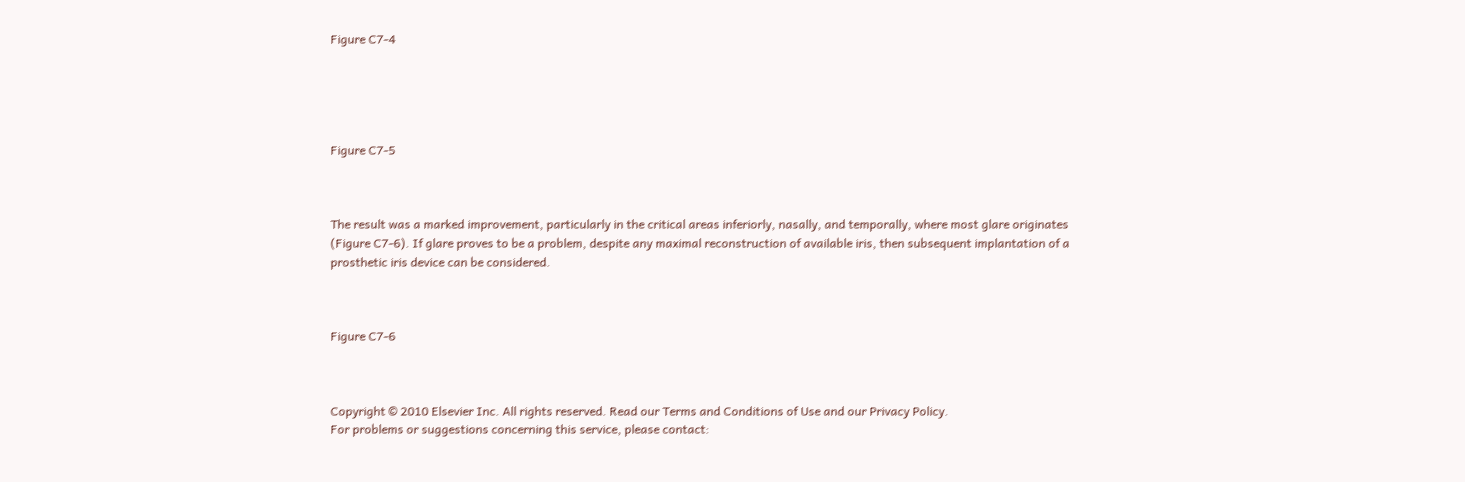Figure C7-4





Figure C7-5



The result was a marked improvement, particularly in the critical areas inferiorly, nasally, and temporally, where most glare originates (Figure C7-6). If glare proves to be a problem, despite any maximal reconstruction of available iris, then subsequent implantation of a prosthetic iris device can be considered.



Figure C7-6



Copyright © 2010 Elsevier Inc. All rights reserved. Read our Terms and Conditions of Use and our Privacy Policy.
For problems or suggestions concerning this service, please contact: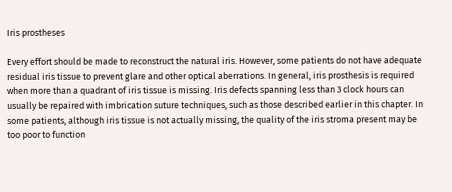Iris prostheses

Every effort should be made to reconstruct the natural iris. However, some patients do not have adequate residual iris tissue to prevent glare and other optical aberrations. In general, iris prosthesis is required when more than a quadrant of iris tissue is missing. Iris defects spanning less than 3 clock hours can usually be repaired with imbrication suture techniques, such as those described earlier in this chapter. In some patients, although iris tissue is not actually missing, the quality of the iris stroma present may be too poor to function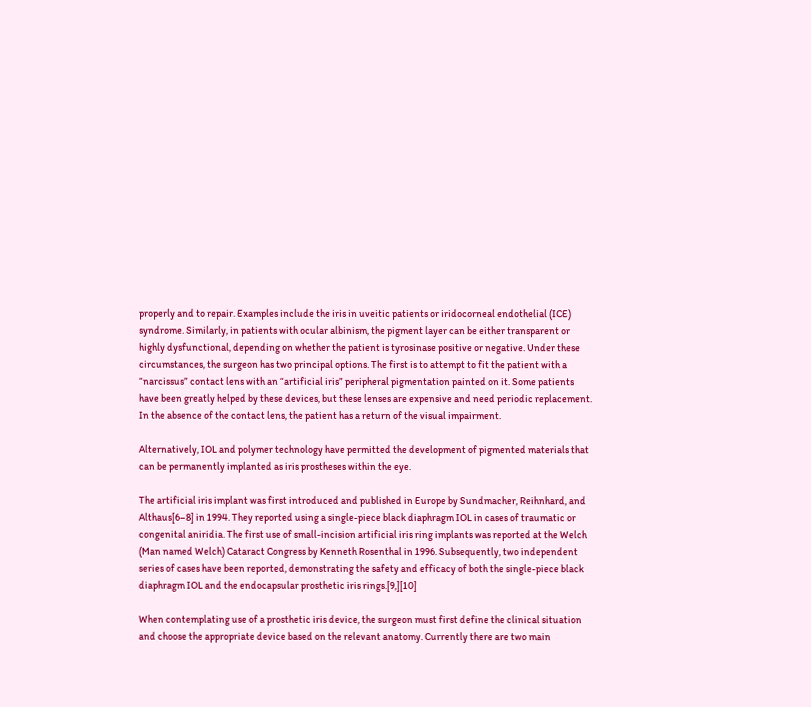properly and to repair. Examples include the iris in uveitic patients or iridocorneal endothelial (ICE) syndrome. Similarly, in patients with ocular albinism, the pigment layer can be either transparent or highly dysfunctional, depending on whether the patient is tyrosinase positive or negative. Under these circumstances, the surgeon has two principal options. The first is to attempt to fit the patient with a “narcissus” contact lens with an “artificial iris” peripheral pigmentation painted on it. Some patients have been greatly helped by these devices, but these lenses are expensive and need periodic replacement. In the absence of the contact lens, the patient has a return of the visual impairment.

Alternatively, IOL and polymer technology have permitted the development of pigmented materials that can be permanently implanted as iris prostheses within the eye.

The artificial iris implant was first introduced and published in Europe by Sundmacher, Reihnhard, and Althaus[6–8] in 1994. They reported using a single-piece black diaphragm IOL in cases of traumatic or congenital aniridia. The first use of small-incision artificial iris ring implants was reported at the Welch (Man named Welch) Cataract Congress by Kenneth Rosenthal in 1996. Subsequently, two independent series of cases have been reported, demonstrating the safety and efficacy of both the single-piece black diaphragm IOL and the endocapsular prosthetic iris rings.[9,][10]

When contemplating use of a prosthetic iris device, the surgeon must first define the clinical situation and choose the appropriate device based on the relevant anatomy. Currently there are two main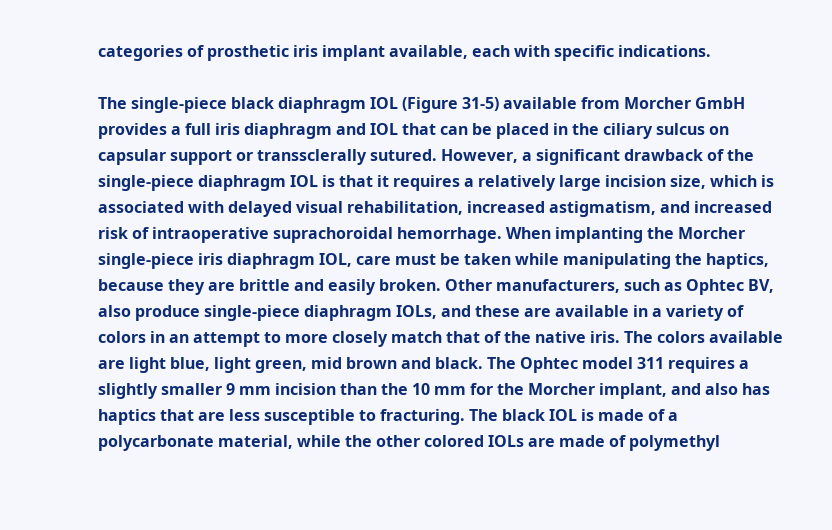categories of prosthetic iris implant available, each with specific indications.

The single-piece black diaphragm IOL (Figure 31-5) available from Morcher GmbH provides a full iris diaphragm and IOL that can be placed in the ciliary sulcus on capsular support or transsclerally sutured. However, a significant drawback of the single-piece diaphragm IOL is that it requires a relatively large incision size, which is associated with delayed visual rehabilitation, increased astigmatism, and increased risk of intraoperative suprachoroidal hemorrhage. When implanting the Morcher single-piece iris diaphragm IOL, care must be taken while manipulating the haptics, because they are brittle and easily broken. Other manufacturers, such as Ophtec BV, also produce single-piece diaphragm IOLs, and these are available in a variety of colors in an attempt to more closely match that of the native iris. The colors available are light blue, light green, mid brown and black. The Ophtec model 311 requires a slightly smaller 9 mm incision than the 10 mm for the Morcher implant, and also has haptics that are less susceptible to fracturing. The black IOL is made of a polycarbonate material, while the other colored IOLs are made of polymethyl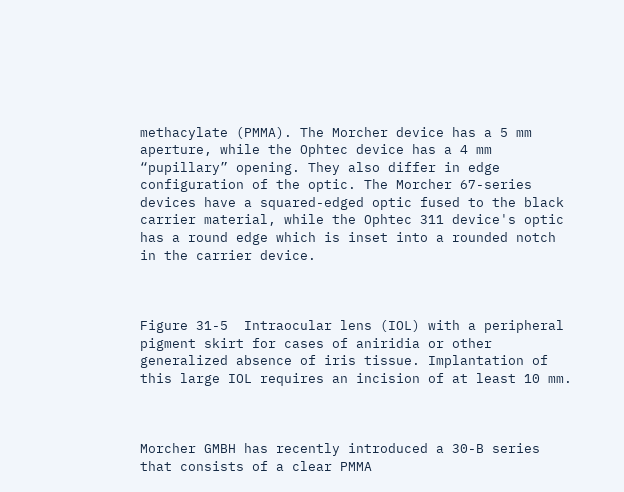methacylate (PMMA). The Morcher device has a 5 mm aperture, while the Ophtec device has a 4 mm “pupillary” opening. They also differ in edge configuration of the optic. The Morcher 67-series devices have a squared-edged optic fused to the black carrier material, while the Ophtec 311 device's optic has a round edge which is inset into a rounded notch in the carrier device.



Figure 31-5  Intraocular lens (IOL) with a peripheral pigment skirt for cases of aniridia or other generalized absence of iris tissue. Implantation of this large IOL requires an incision of at least 10 mm.



Morcher GMBH has recently introduced a 30-B series that consists of a clear PMMA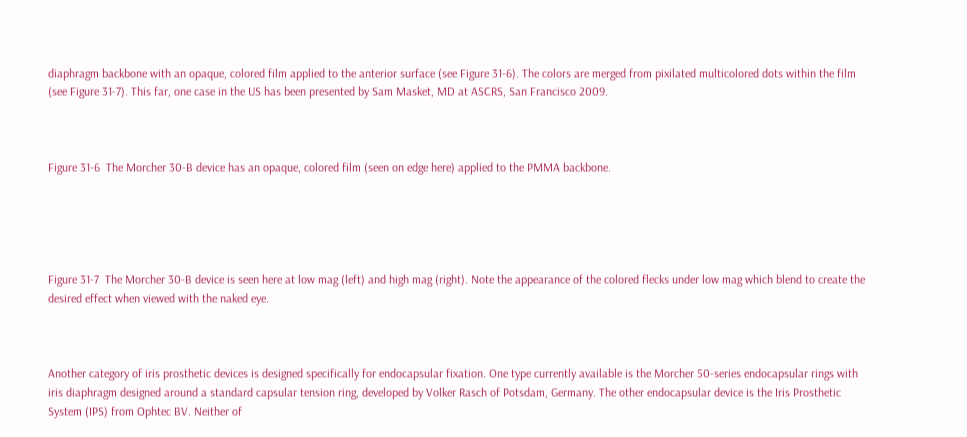diaphragm backbone with an opaque, colored film applied to the anterior surface (see Figure 31-6). The colors are merged from pixilated multicolored dots within the film (see Figure 31-7). This far, one case in the US has been presented by Sam Masket, MD at ASCRS, San Francisco 2009.



Figure 31-6  The Morcher 30-B device has an opaque, colored film (seen on edge here) applied to the PMMA backbone.





Figure 31-7  The Morcher 30-B device is seen here at low mag (left) and high mag (right). Note the appearance of the colored flecks under low mag which blend to create the desired effect when viewed with the naked eye.



Another category of iris prosthetic devices is designed specifically for endocapsular fixation. One type currently available is the Morcher 50-series endocapsular rings with iris diaphragm designed around a standard capsular tension ring, developed by Volker Rasch of Potsdam, Germany. The other endocapsular device is the Iris Prosthetic System (IPS) from Ophtec BV. Neither of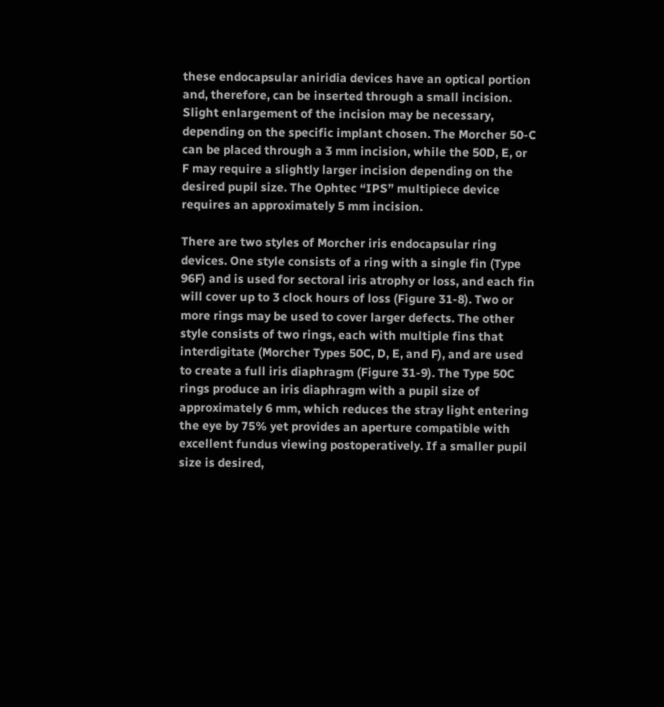these endocapsular aniridia devices have an optical portion and, therefore, can be inserted through a small incision. Slight enlargement of the incision may be necessary, depending on the specific implant chosen. The Morcher 50-C can be placed through a 3 mm incision, while the 50D, E, or F may require a slightly larger incision depending on the desired pupil size. The Ophtec “IPS” multipiece device requires an approximately 5 mm incision.

There are two styles of Morcher iris endocapsular ring devices. One style consists of a ring with a single fin (Type 96F) and is used for sectoral iris atrophy or loss, and each fin will cover up to 3 clock hours of loss (Figure 31-8). Two or more rings may be used to cover larger defects. The other style consists of two rings, each with multiple fins that interdigitate (Morcher Types 50C, D, E, and F), and are used to create a full iris diaphragm (Figure 31-9). The Type 50C rings produce an iris diaphragm with a pupil size of approximately 6 mm, which reduces the stray light entering the eye by 75% yet provides an aperture compatible with excellent fundus viewing postoperatively. If a smaller pupil size is desired,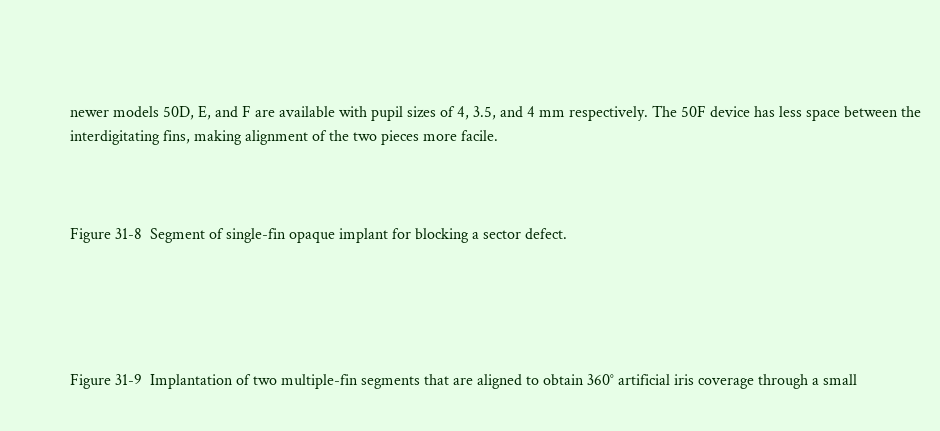newer models 50D, E, and F are available with pupil sizes of 4, 3.5, and 4 mm respectively. The 50F device has less space between the interdigitating fins, making alignment of the two pieces more facile.



Figure 31-8  Segment of single-fin opaque implant for blocking a sector defect.





Figure 31-9  Implantation of two multiple-fin segments that are aligned to obtain 360° artificial iris coverage through a small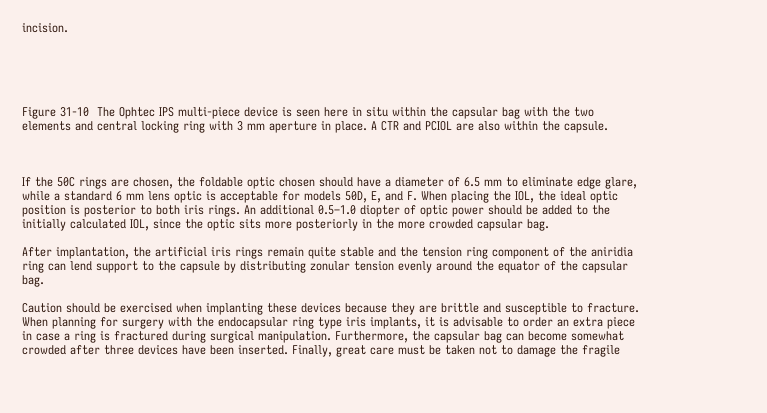incision.





Figure 31-10  The Ophtec IPS multi-piece device is seen here in situ within the capsular bag with the two elements and central locking ring with 3 mm aperture in place. A CTR and PCIOL are also within the capsule.



If the 50C rings are chosen, the foldable optic chosen should have a diameter of 6.5 mm to eliminate edge glare, while a standard 6 mm lens optic is acceptable for models 50D, E, and F. When placing the IOL, the ideal optic position is posterior to both iris rings. An additional 0.5–1.0 diopter of optic power should be added to the initially calculated IOL, since the optic sits more posteriorly in the more crowded capsular bag.

After implantation, the artificial iris rings remain quite stable and the tension ring component of the aniridia ring can lend support to the capsule by distributing zonular tension evenly around the equator of the capsular bag.

Caution should be exercised when implanting these devices because they are brittle and susceptible to fracture. When planning for surgery with the endocapsular ring type iris implants, it is advisable to order an extra piece in case a ring is fractured during surgical manipulation. Furthermore, the capsular bag can become somewhat crowded after three devices have been inserted. Finally, great care must be taken not to damage the fragile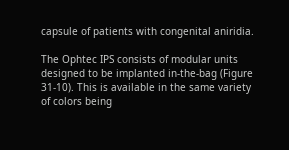capsule of patients with congenital aniridia.

The Ophtec IPS consists of modular units designed to be implanted in-the-bag (Figure 31-10). This is available in the same variety of colors being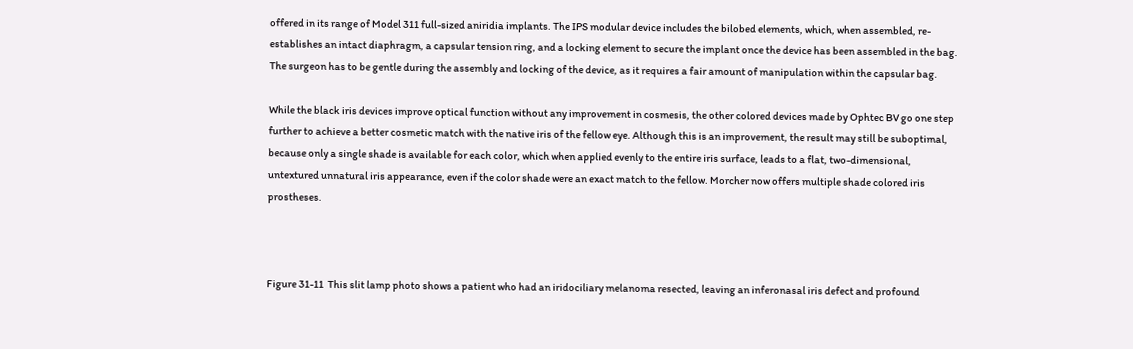offered in its range of Model 311 full-sized aniridia implants. The IPS modular device includes the bilobed elements, which, when assembled, re-establishes an intact diaphragm, a capsular tension ring, and a locking element to secure the implant once the device has been assembled in the bag. The surgeon has to be gentle during the assembly and locking of the device, as it requires a fair amount of manipulation within the capsular bag.

While the black iris devices improve optical function without any improvement in cosmesis, the other colored devices made by Ophtec BV go one step further to achieve a better cosmetic match with the native iris of the fellow eye. Although this is an improvement, the result may still be suboptimal, because only a single shade is available for each color, which when applied evenly to the entire iris surface, leads to a flat, two-dimensional, untextured unnatural iris appearance, even if the color shade were an exact match to the fellow. Morcher now offers multiple shade colored iris prostheses.



Figure 31-11  This slit lamp photo shows a patient who had an iridociliary melanoma resected, leaving an inferonasal iris defect and profound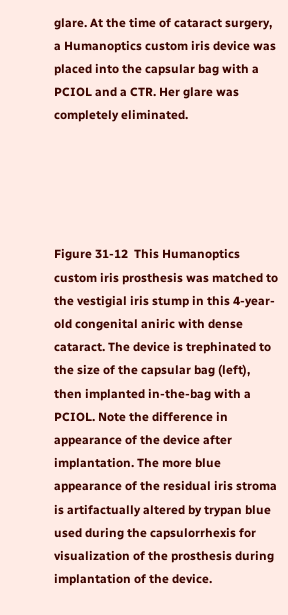glare. At the time of cataract surgery, a Humanoptics custom iris device was placed into the capsular bag with a PCIOL and a CTR. Her glare was completely eliminated.





Figure 31-12  This Humanoptics custom iris prosthesis was matched to the vestigial iris stump in this 4-year-old congenital aniric with dense cataract. The device is trephinated to the size of the capsular bag (left), then implanted in-the-bag with a PCIOL. Note the difference in appearance of the device after implantation. The more blue appearance of the residual iris stroma is artifactually altered by trypan blue used during the capsulorrhexis for visualization of the prosthesis during implantation of the device.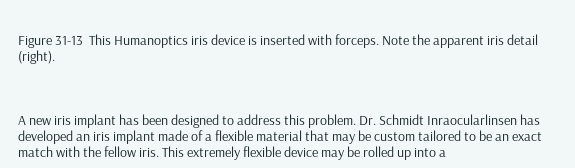Figure 31-13  This Humanoptics iris device is inserted with forceps. Note the apparent iris detail (right).



A new iris implant has been designed to address this problem. Dr. Schmidt Inraocularlinsen has developed an iris implant made of a flexible material that may be custom tailored to be an exact match with the fellow iris. This extremely flexible device may be rolled up into a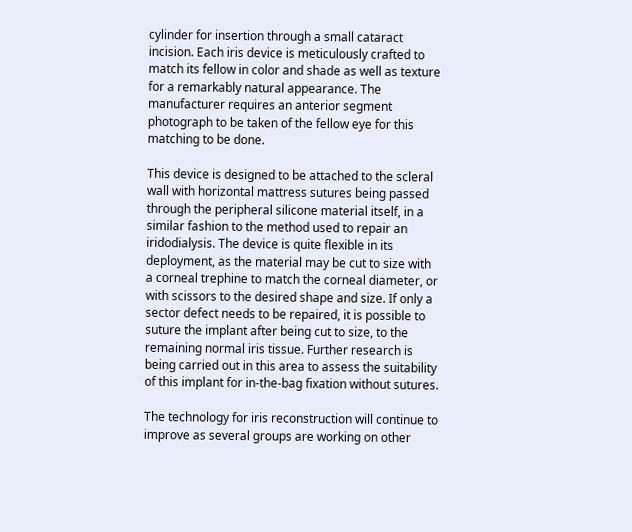cylinder for insertion through a small cataract incision. Each iris device is meticulously crafted to match its fellow in color and shade as well as texture for a remarkably natural appearance. The manufacturer requires an anterior segment photograph to be taken of the fellow eye for this matching to be done.

This device is designed to be attached to the scleral wall with horizontal mattress sutures being passed through the peripheral silicone material itself, in a similar fashion to the method used to repair an iridodialysis. The device is quite flexible in its deployment, as the material may be cut to size with a corneal trephine to match the corneal diameter, or with scissors to the desired shape and size. If only a sector defect needs to be repaired, it is possible to suture the implant after being cut to size, to the remaining normal iris tissue. Further research is being carried out in this area to assess the suitability of this implant for in-the-bag fixation without sutures.

The technology for iris reconstruction will continue to improve as several groups are working on other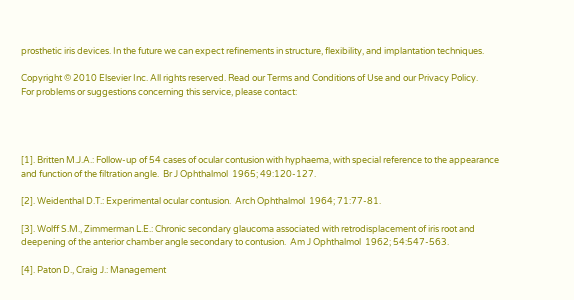prosthetic iris devices. In the future we can expect refinements in structure, flexibility, and implantation techniques.

Copyright © 2010 Elsevier Inc. All rights reserved. Read our Terms and Conditions of Use and our Privacy Policy.
For problems or suggestions concerning this service, please contact:




[1]. Britten M.J.A.: Follow-up of 54 cases of ocular contusion with hyphaema, with special reference to the appearance and function of the filtration angle.  Br J Ophthalmol  1965; 49:120-127.

[2]. Weidenthal D.T.: Experimental ocular contusion.  Arch Ophthalmol  1964; 71:77-81.

[3]. Wolff S.M., Zimmerman L.E.: Chronic secondary glaucoma associated with retrodisplacement of iris root and deepening of the anterior chamber angle secondary to contusion.  Am J Ophthalmol  1962; 54:547-563.

[4]. Paton D., Craig J.: Management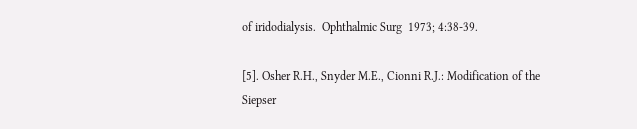of iridodialysis.  Ophthalmic Surg  1973; 4:38-39.

[5]. Osher R.H., Snyder M.E., Cionni R.J.: Modification of the Siepser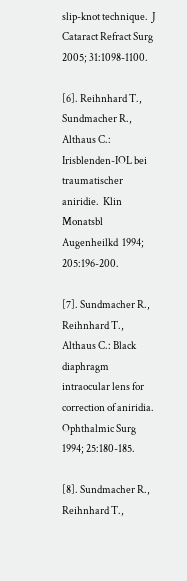slip-knot technique.  J Cataract Refract Surg  2005; 31:1098-1100.

[6]. Reihnhard T., Sundmacher R., Althaus C.: Irisblenden-IOL bei traumatischer aniridie.  Klin Monatsbl Augenheilkd  1994; 205:196-200.

[7]. Sundmacher R., Reihnhard T., Althaus C.: Black diaphragm intraocular lens for correction of aniridia.  Ophthalmic Surg  1994; 25:180-185.

[8]. Sundmacher R., Reihnhard T.,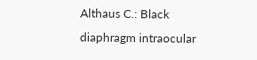Althaus C.: Black diaphragm intraocular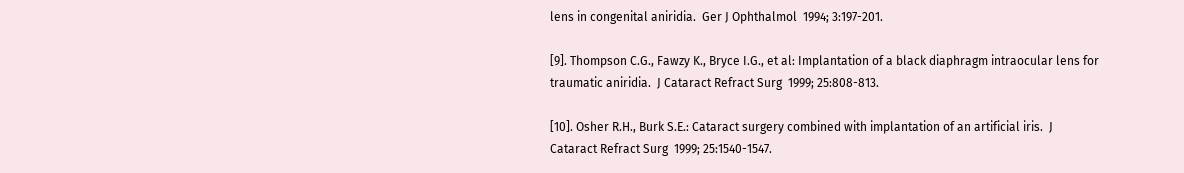lens in congenital aniridia.  Ger J Ophthalmol  1994; 3:197-201.

[9]. Thompson C.G., Fawzy K., Bryce I.G., et al: Implantation of a black diaphragm intraocular lens for traumatic aniridia.  J Cataract Refract Surg  1999; 25:808-813.

[10]. Osher R.H., Burk S.E.: Cataract surgery combined with implantation of an artificial iris.  J Cataract Refract Surg  1999; 25:1540-1547.